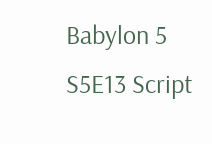Babylon 5 S5E13 Script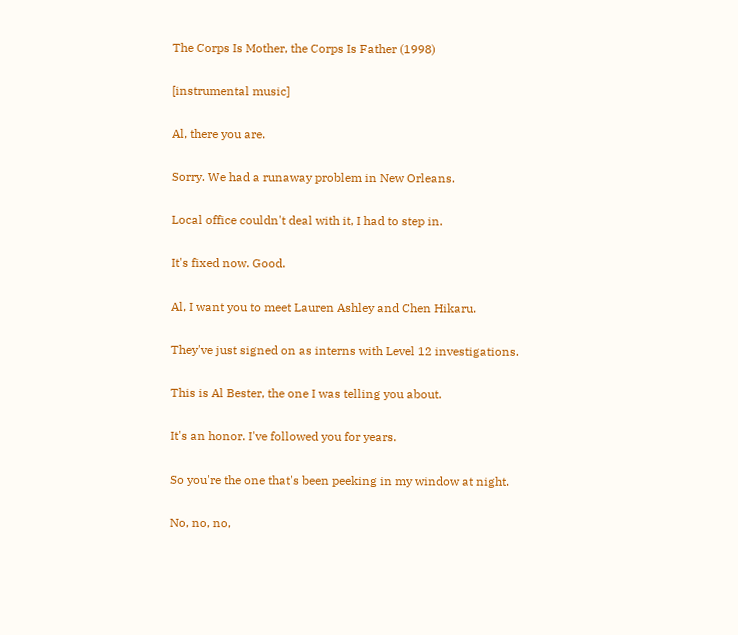The Corps Is Mother, the Corps Is Father (1998)

[instrumental music]

Al, there you are.

Sorry. We had a runaway problem in New Orleans.

Local office couldn't deal with it, I had to step in.

It's fixed now. Good.

Al, I want you to meet Lauren Ashley and Chen Hikaru.

They've just signed on as interns with Level 12 investigations.

This is Al Bester, the one I was telling you about.

It's an honor. I've followed you for years.

So you're the one that's been peeking in my window at night.

No, no, no,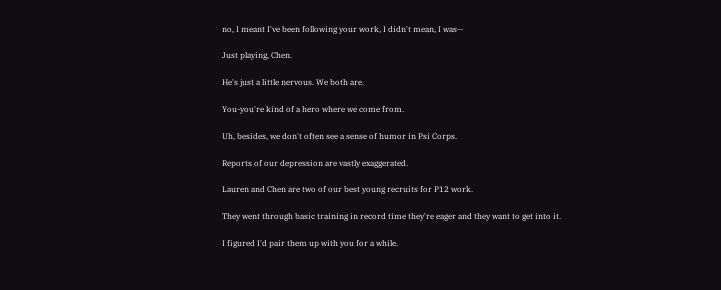no, I meant I've been following your work, I didn't mean, I was--

Just playing, Chen.

He's just a little nervous. We both are.

You-you're kind of a hero where we come from.

Uh, besides, we don't often see a sense of humor in Psi Corps.

Reports of our depression are vastly exaggerated.

Lauren and Chen are two of our best young recruits for P12 work.

They went through basic training in record time they're eager and they want to get into it.

I figured I'd pair them up with you for a while.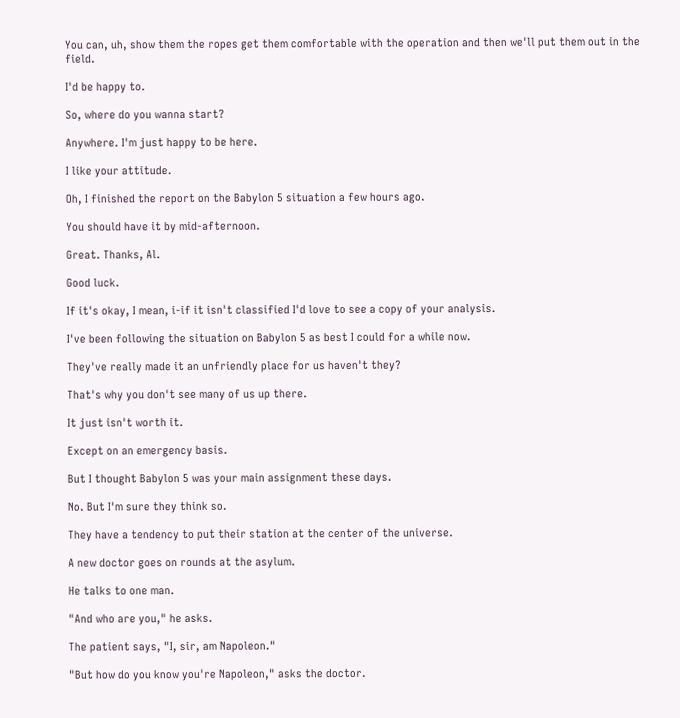You can, uh, show them the ropes get them comfortable with the operation and then we'll put them out in the field.

I'd be happy to.

So, where do you wanna start?

Anywhere. I'm just happy to be here.

I like your attitude.

Oh, I finished the report on the Babylon 5 situation a few hours ago.

You should have it by mid-afternoon.

Great. Thanks, Al.

Good luck.

If it's okay, I mean, i-if it isn't classified I'd love to see a copy of your analysis.

I've been following the situation on Babylon 5 as best I could for a while now.

They've really made it an unfriendly place for us haven't they?

That's why you don't see many of us up there.

It just isn't worth it.

Except on an emergency basis.

But I thought Babylon 5 was your main assignment these days.

No. But I'm sure they think so.

They have a tendency to put their station at the center of the universe.

A new doctor goes on rounds at the asylum.

He talks to one man.

"And who are you," he asks.

The patient says, "I, sir, am Napoleon."

"But how do you know you're Napoleon," asks the doctor.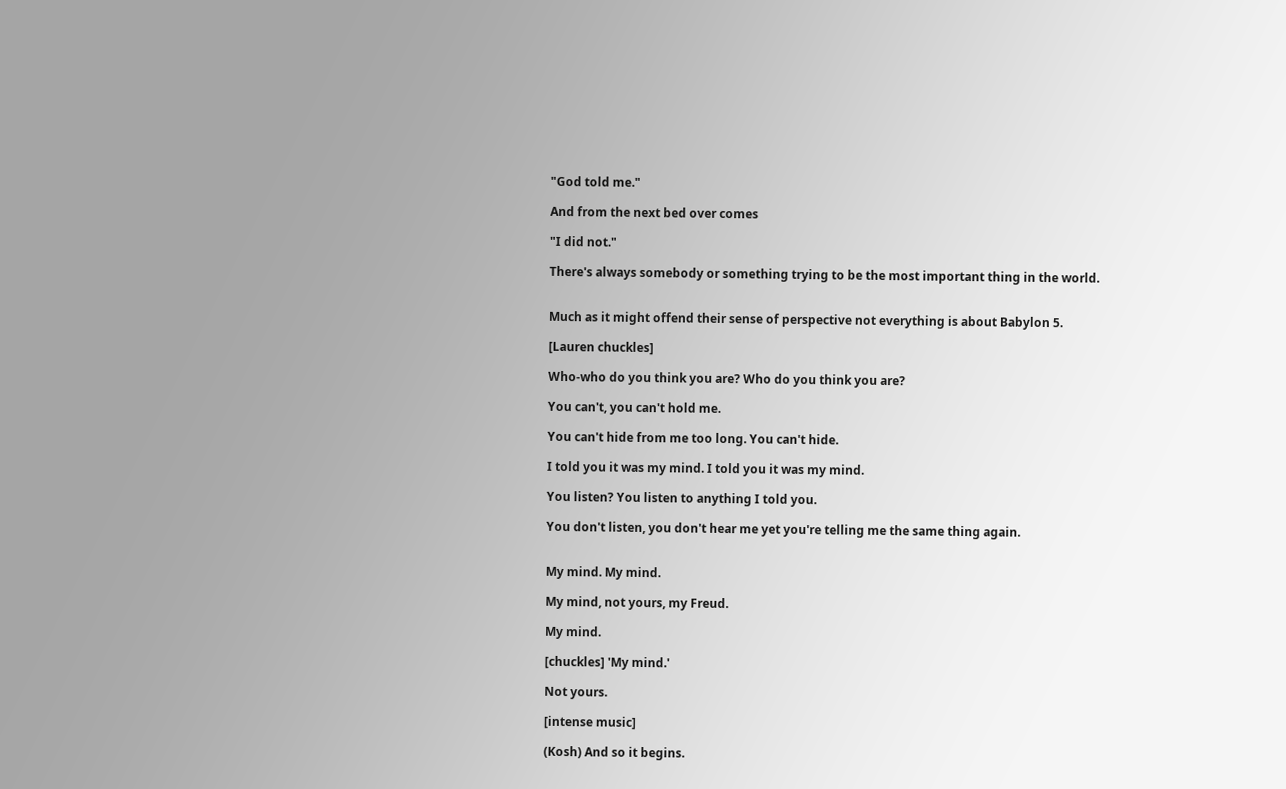"God told me."

And from the next bed over comes

"I did not."

There's always somebody or something trying to be the most important thing in the world.


Much as it might offend their sense of perspective not everything is about Babylon 5.

[Lauren chuckles]

Who-who do you think you are? Who do you think you are?

You can't, you can't hold me.

You can't hide from me too long. You can't hide.

I told you it was my mind. I told you it was my mind.

You listen? You listen to anything I told you.

You don't listen, you don't hear me yet you're telling me the same thing again.


My mind. My mind.

My mind, not yours, my Freud.

My mind.

[chuckles] 'My mind.'

Not yours.

[intense music]

(Kosh) And so it begins.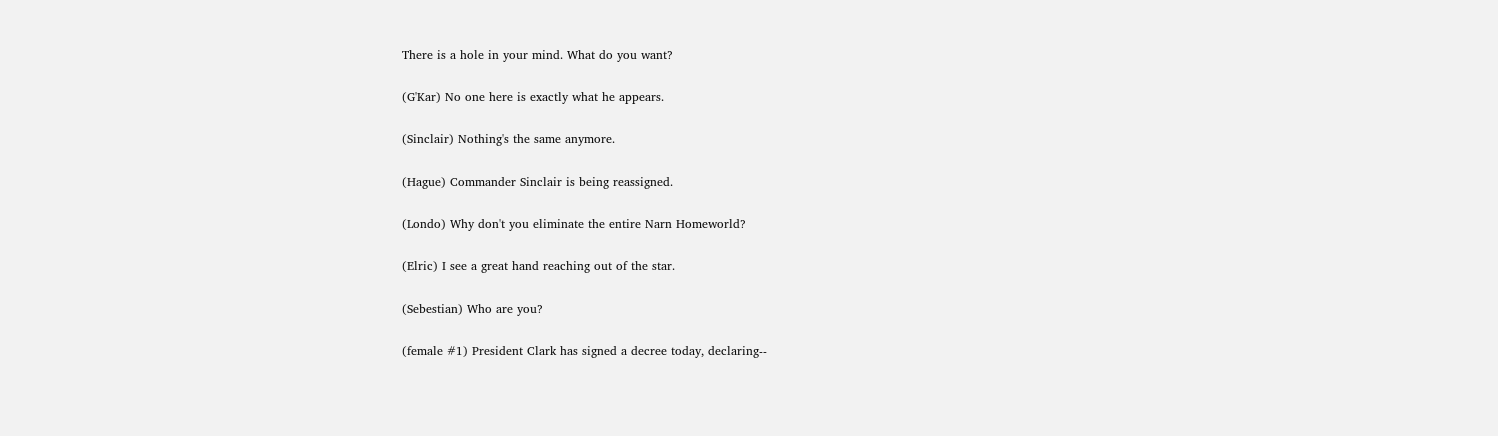There is a hole in your mind. What do you want?

(G'Kar) No one here is exactly what he appears.

(Sinclair) Nothing's the same anymore.

(Hague) Commander Sinclair is being reassigned.

(Londo) Why don't you eliminate the entire Narn Homeworld?

(Elric) I see a great hand reaching out of the star.

(Sebestian) Who are you?

(female #1) President Clark has signed a decree today, declaring--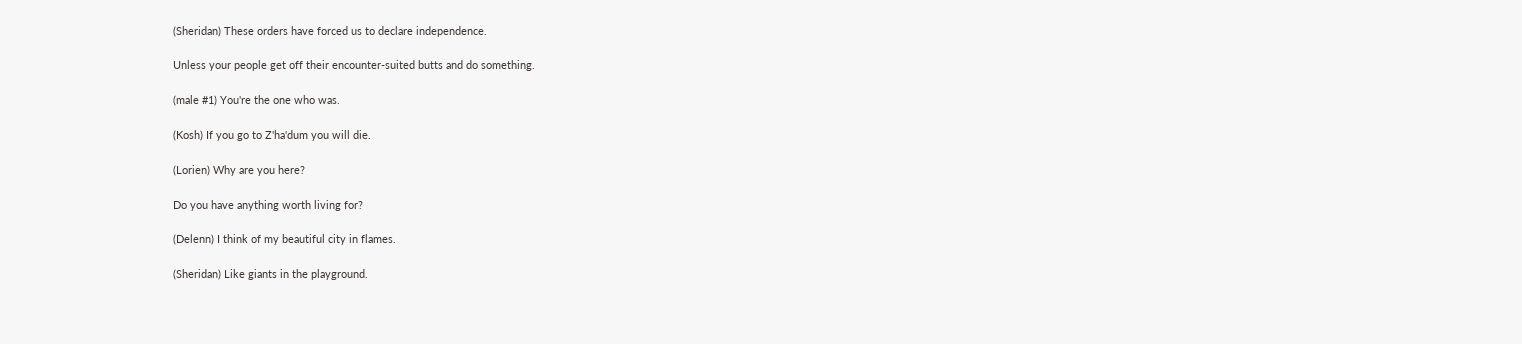(Sheridan) These orders have forced us to declare independence.

Unless your people get off their encounter-suited butts and do something.

(male #1) You're the one who was.

(Kosh) If you go to Z'ha'dum you will die.

(Lorien) Why are you here?

Do you have anything worth living for?

(Delenn) I think of my beautiful city in flames.

(Sheridan) Like giants in the playground.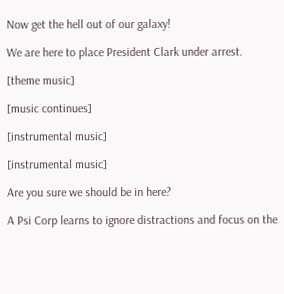Now get the hell out of our galaxy!

We are here to place President Clark under arrest.

[theme music]

[music continues]

[instrumental music]

[instrumental music]

Are you sure we should be in here?

A Psi Corp learns to ignore distractions and focus on the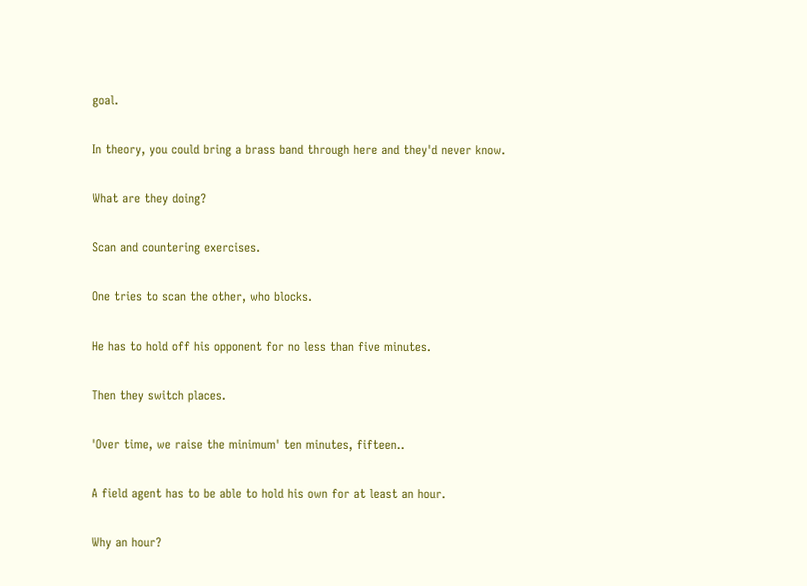goal.

In theory, you could bring a brass band through here and they'd never know.

What are they doing?

Scan and countering exercises.

One tries to scan the other, who blocks.

He has to hold off his opponent for no less than five minutes.

Then they switch places.

'Over time, we raise the minimum' ten minutes, fifteen..

A field agent has to be able to hold his own for at least an hour.

Why an hour?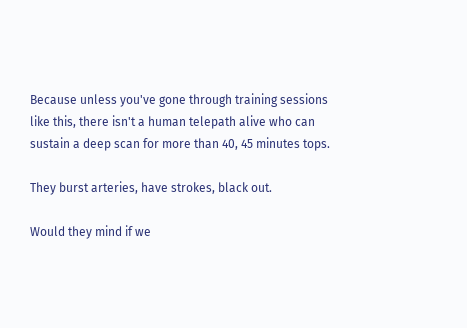Because unless you've gone through training sessions like this, there isn't a human telepath alive who can sustain a deep scan for more than 40, 45 minutes tops.

They burst arteries, have strokes, black out.

Would they mind if we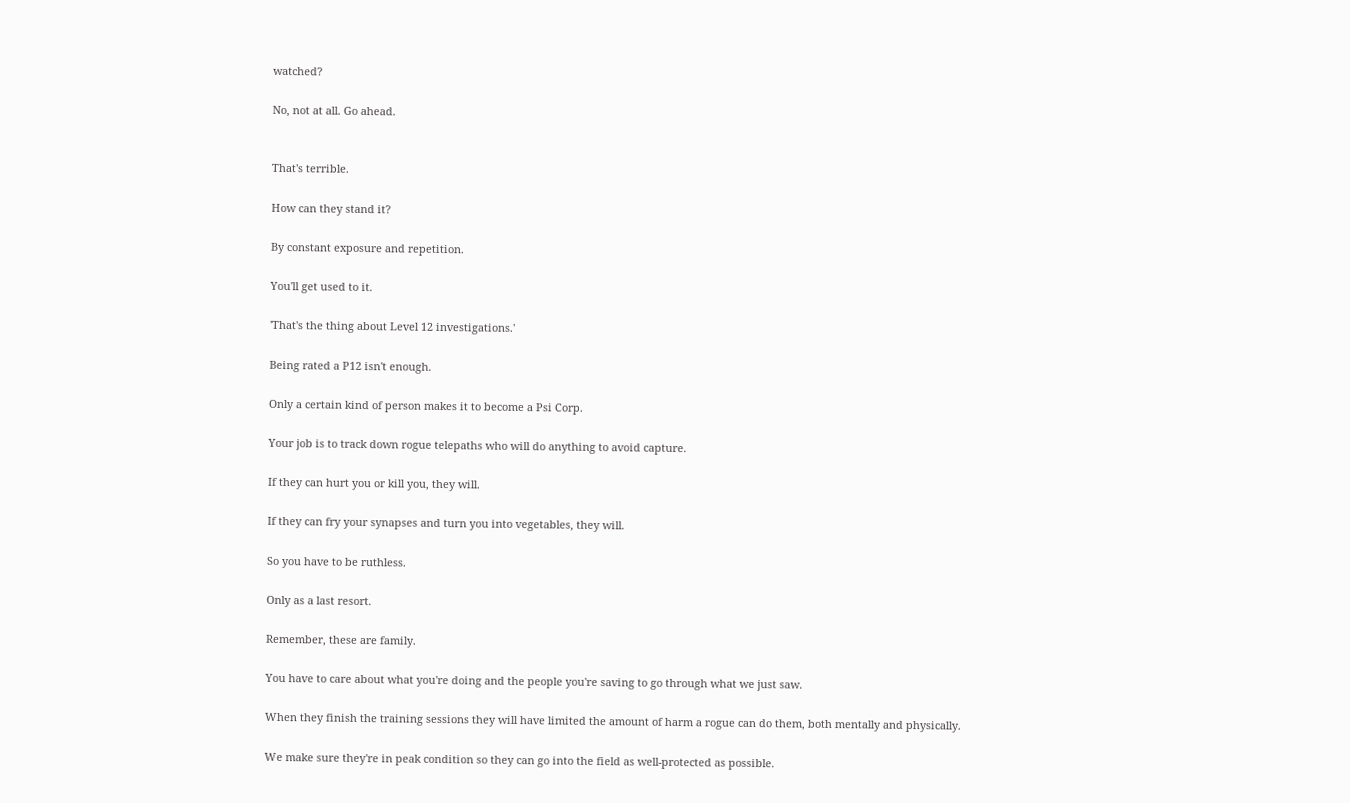watched?

No, not at all. Go ahead.


That's terrible.

How can they stand it?

By constant exposure and repetition.

You'll get used to it.

'That's the thing about Level 12 investigations.'

Being rated a P12 isn't enough.

Only a certain kind of person makes it to become a Psi Corp.

Your job is to track down rogue telepaths who will do anything to avoid capture.

If they can hurt you or kill you, they will.

If they can fry your synapses and turn you into vegetables, they will.

So you have to be ruthless.

Only as a last resort.

Remember, these are family.

You have to care about what you're doing and the people you're saving to go through what we just saw.

When they finish the training sessions they will have limited the amount of harm a rogue can do them, both mentally and physically.

We make sure they're in peak condition so they can go into the field as well-protected as possible.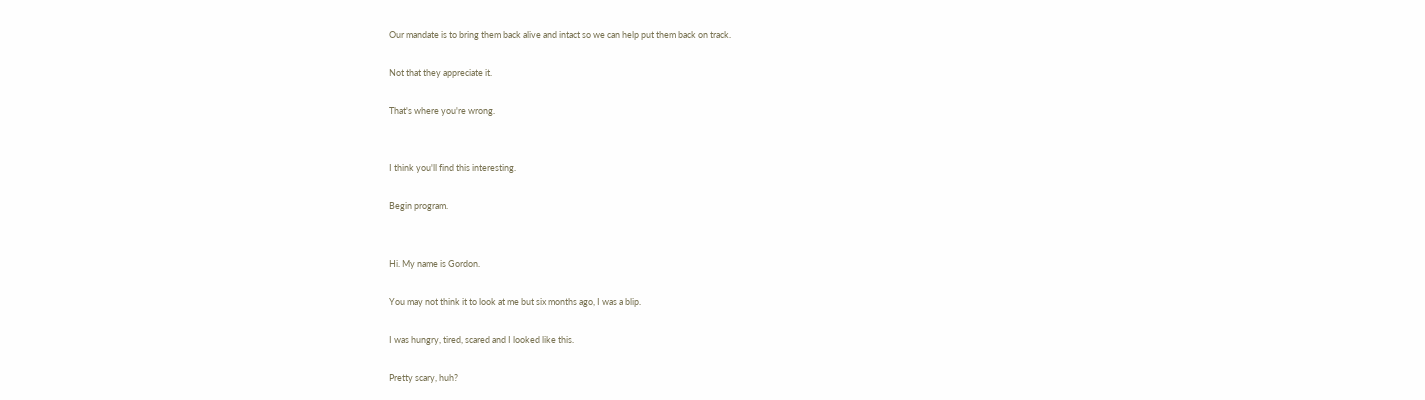Our mandate is to bring them back alive and intact so we can help put them back on track.

Not that they appreciate it.

That's where you're wrong.


I think you'll find this interesting.

Begin program.


Hi. My name is Gordon.

You may not think it to look at me but six months ago, I was a blip.

I was hungry, tired, scared and I looked like this.

Pretty scary, huh?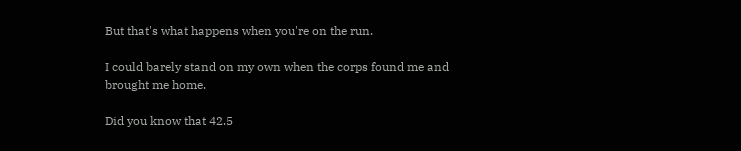But that's what happens when you're on the run.

I could barely stand on my own when the corps found me and brought me home.

Did you know that 42.5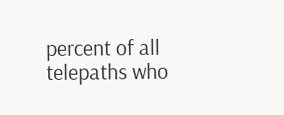percent of all telepaths who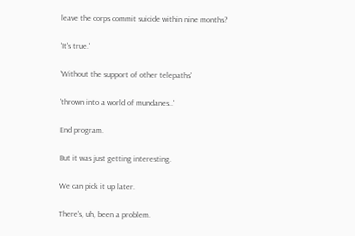leave the corps commit suicide within nine months?

'It's true.'

'Without the support of other telepaths'

'thrown into a world of mundanes..'

End program.

But it was just getting interesting.

We can pick it up later.

There's, uh, been a problem.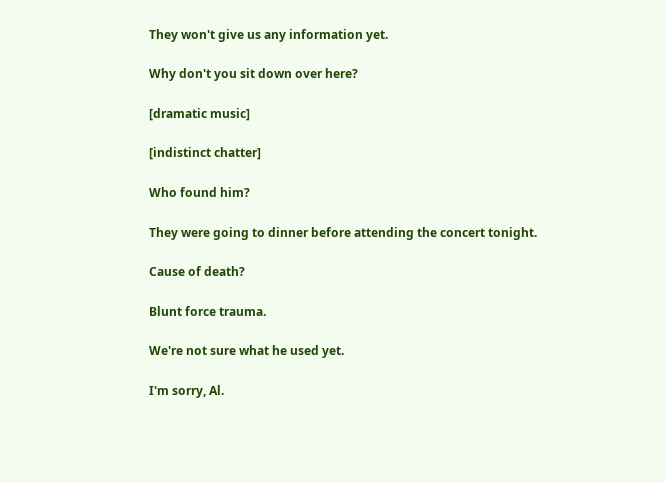They won't give us any information yet.

Why don't you sit down over here?

[dramatic music]

[indistinct chatter]

Who found him?

They were going to dinner before attending the concert tonight.

Cause of death?

Blunt force trauma.

We're not sure what he used yet.

I'm sorry, Al.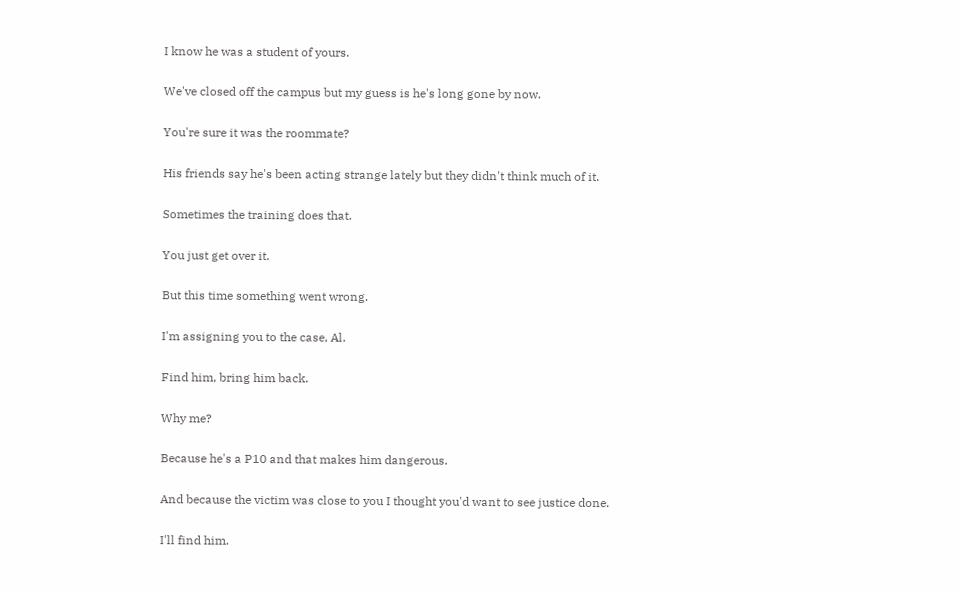I know he was a student of yours.

We've closed off the campus but my guess is he's long gone by now.

You're sure it was the roommate?

His friends say he's been acting strange lately but they didn't think much of it.

Sometimes the training does that.

You just get over it.

But this time something went wrong.

I'm assigning you to the case, Al.

Find him, bring him back.

Why me?

Because he's a P10 and that makes him dangerous.

And because the victim was close to you I thought you'd want to see justice done.

I'll find him.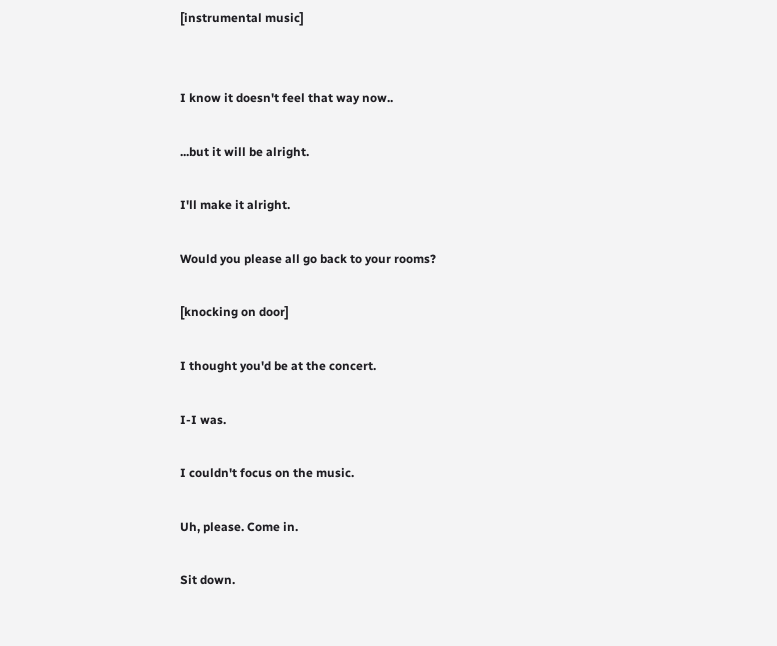[instrumental music]


I know it doesn't feel that way now..

...but it will be alright.

I'll make it alright.

Would you please all go back to your rooms?

[knocking on door]

I thought you'd be at the concert.

I-I was.

I couldn't focus on the music.

Uh, please. Come in.

Sit down.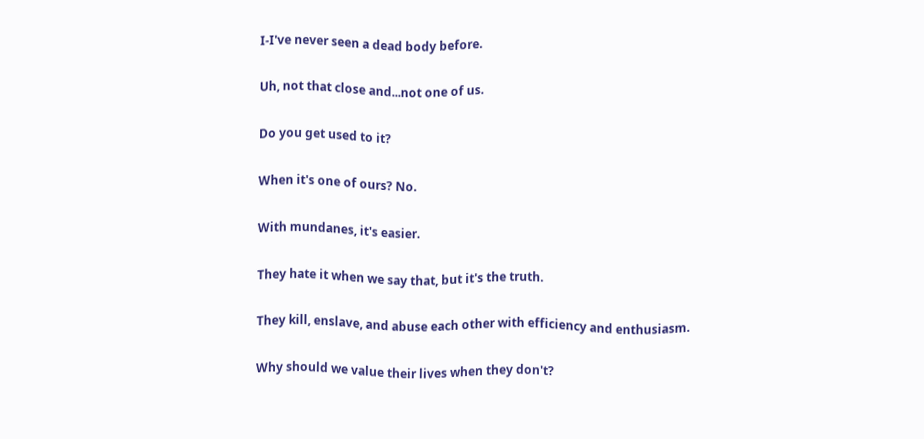I-I've never seen a dead body before.

Uh, not that close and...not one of us.

Do you get used to it?

When it's one of ours? No.

With mundanes, it's easier.

They hate it when we say that, but it's the truth.

They kill, enslave, and abuse each other with efficiency and enthusiasm.

Why should we value their lives when they don't?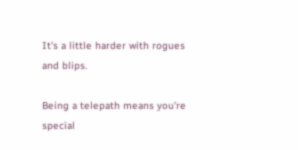It's a little harder with rogues and blips.

Being a telepath means you're special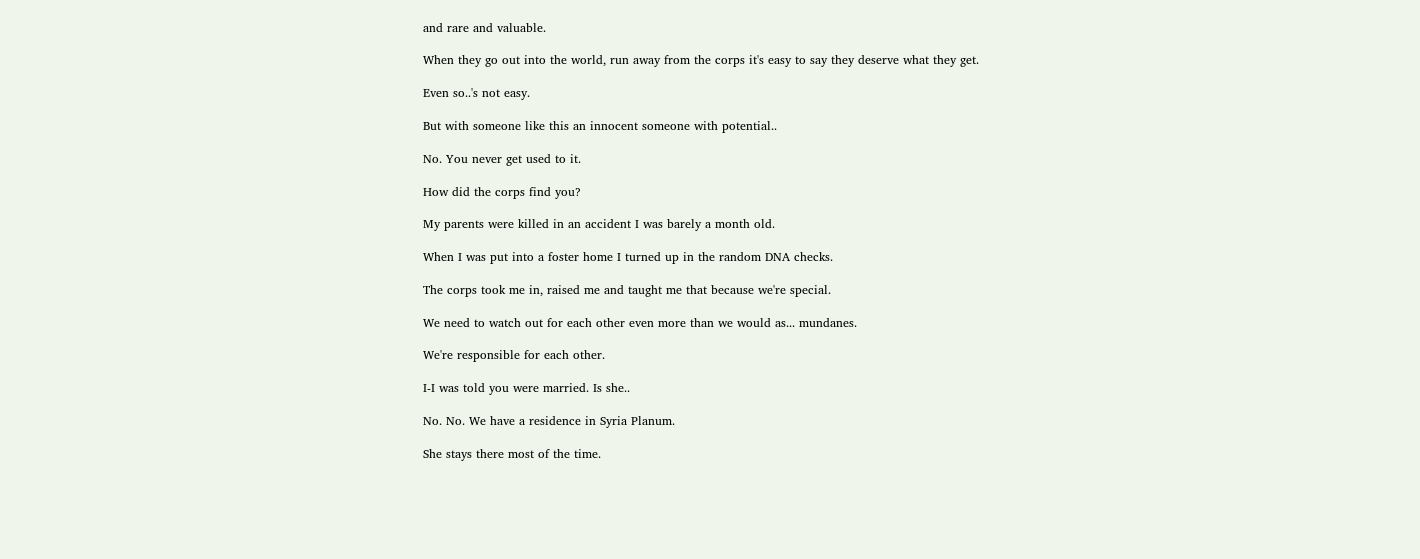and rare and valuable.

When they go out into the world, run away from the corps it's easy to say they deserve what they get.

Even so..'s not easy.

But with someone like this an innocent someone with potential..

No. You never get used to it.

How did the corps find you?

My parents were killed in an accident I was barely a month old.

When I was put into a foster home I turned up in the random DNA checks.

The corps took me in, raised me and taught me that because we're special.

We need to watch out for each other even more than we would as... mundanes.

We're responsible for each other.

I-I was told you were married. Is she..

No. No. We have a residence in Syria Planum.

She stays there most of the time.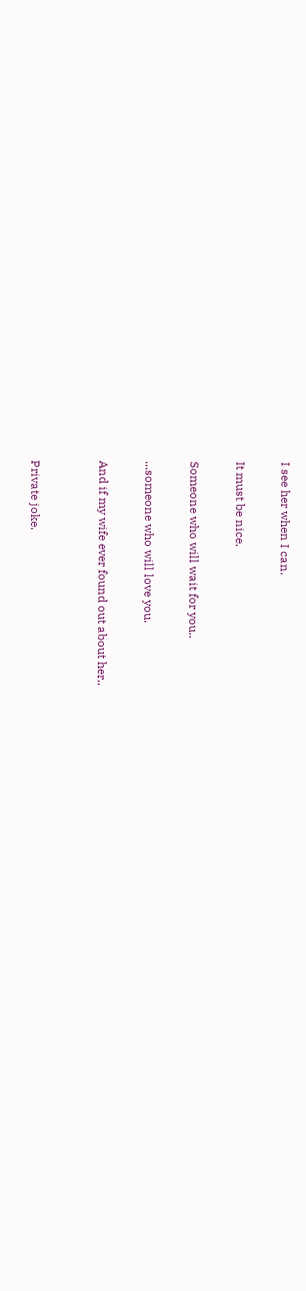I see her when I can.

It must be nice.

Someone who will wait for you..

...someone who will love you.

And if my wife ever found out about her..


Private joke.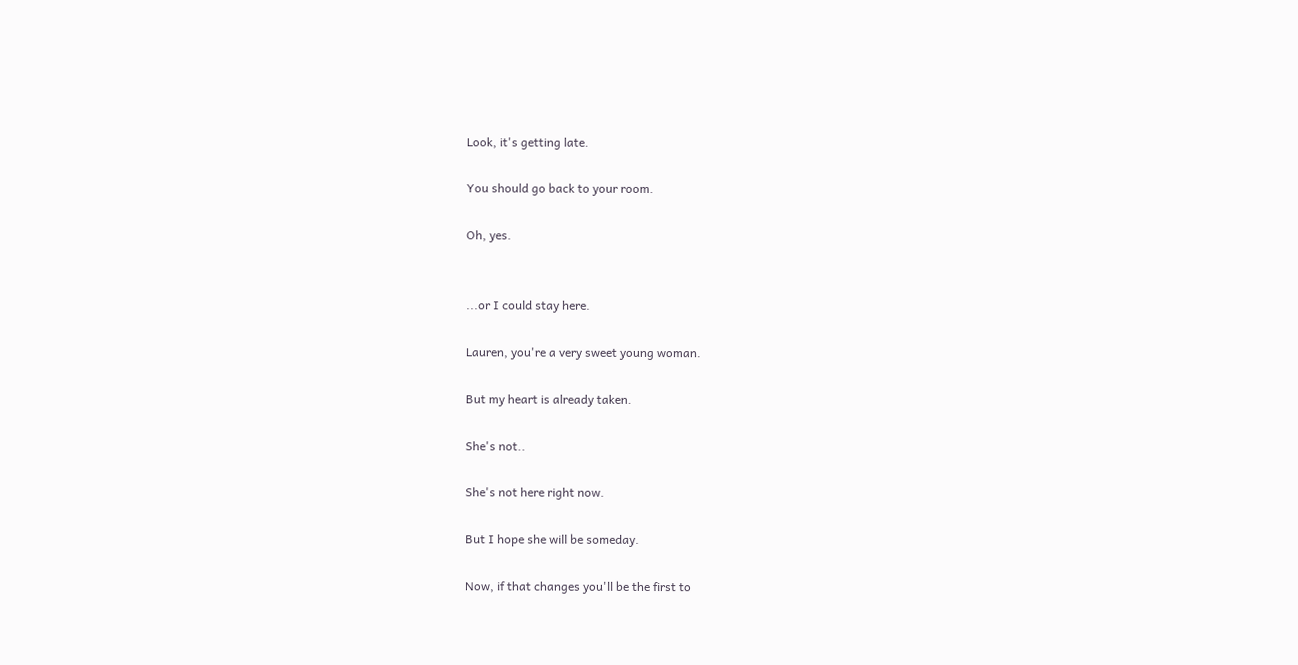Look, it's getting late.

You should go back to your room.

Oh, yes.


...or I could stay here.

Lauren, you're a very sweet young woman.

But my heart is already taken.

She's not..

She's not here right now.

But I hope she will be someday.

Now, if that changes you'll be the first to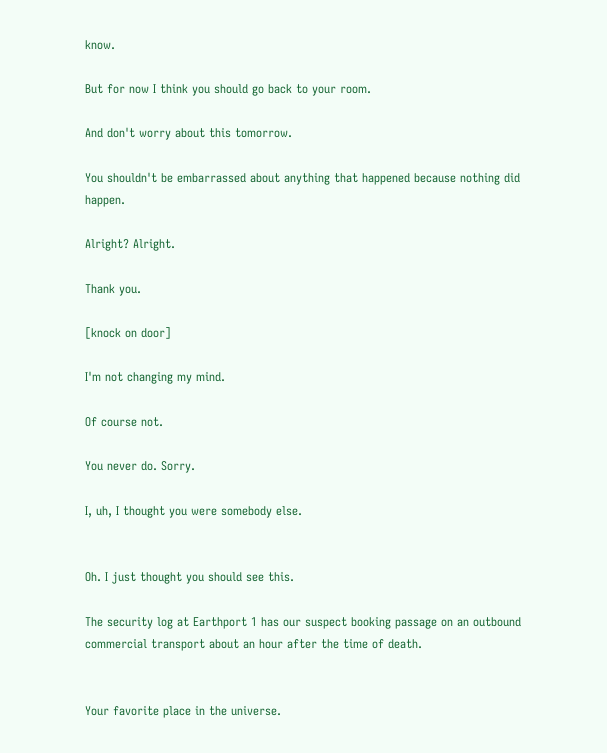know.

But for now I think you should go back to your room.

And don't worry about this tomorrow.

You shouldn't be embarrassed about anything that happened because nothing did happen.

Alright? Alright.

Thank you.

[knock on door]

I'm not changing my mind.

Of course not.

You never do. Sorry.

I, uh, I thought you were somebody else.


Oh. I just thought you should see this.

The security log at Earthport 1 has our suspect booking passage on an outbound commercial transport about an hour after the time of death.


Your favorite place in the universe.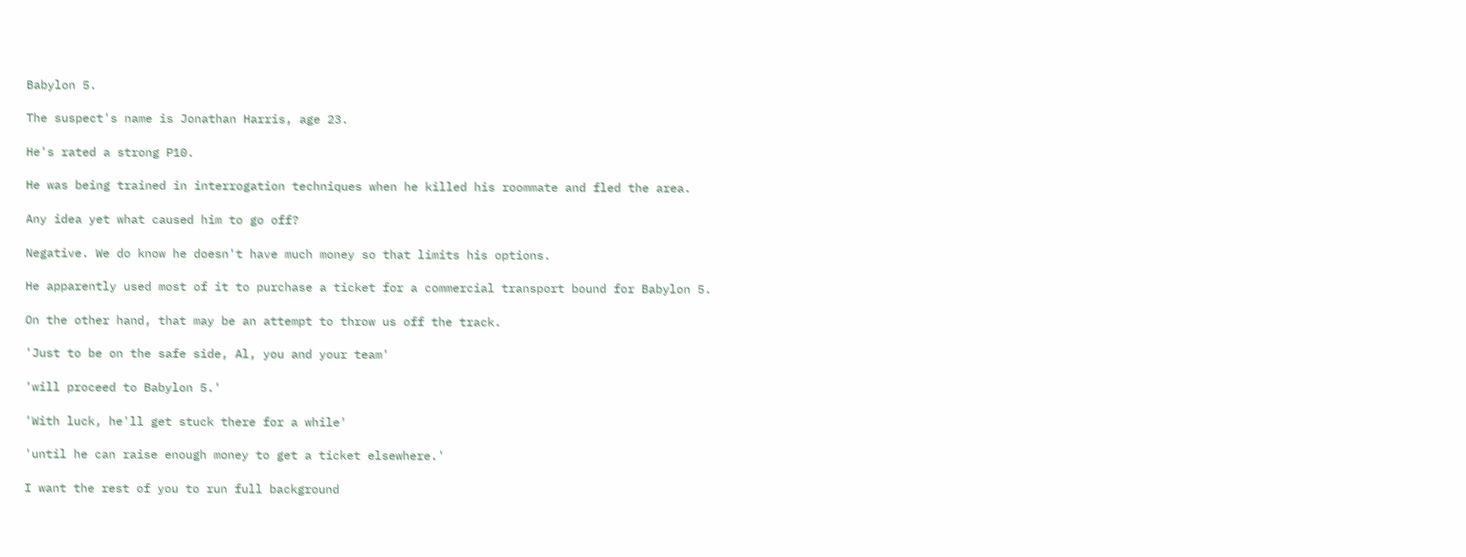Babylon 5.

The suspect's name is Jonathan Harris, age 23.

He's rated a strong P10.

He was being trained in interrogation techniques when he killed his roommate and fled the area.

Any idea yet what caused him to go off?

Negative. We do know he doesn't have much money so that limits his options.

He apparently used most of it to purchase a ticket for a commercial transport bound for Babylon 5.

On the other hand, that may be an attempt to throw us off the track.

'Just to be on the safe side, Al, you and your team'

'will proceed to Babylon 5.'

'With luck, he'll get stuck there for a while'

'until he can raise enough money to get a ticket elsewhere.'

I want the rest of you to run full background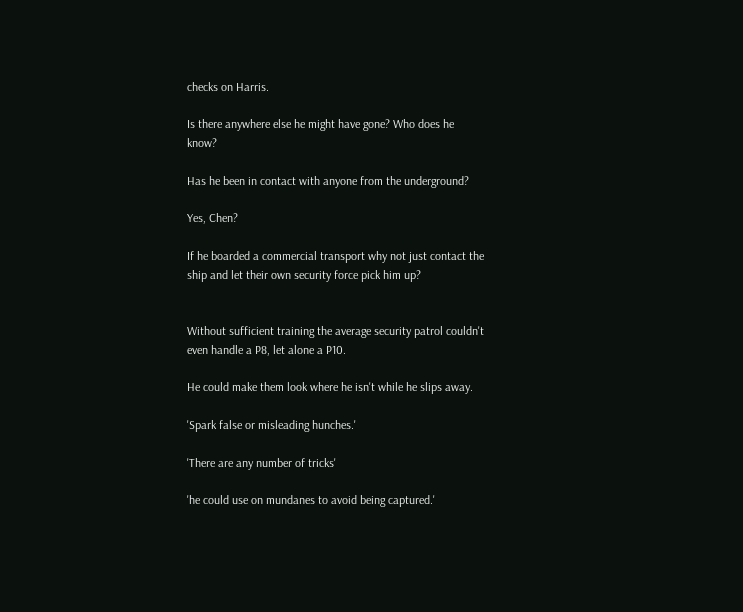checks on Harris.

Is there anywhere else he might have gone? Who does he know?

Has he been in contact with anyone from the underground?

Yes, Chen?

If he boarded a commercial transport why not just contact the ship and let their own security force pick him up?


Without sufficient training the average security patrol couldn't even handle a P8, let alone a P10.

He could make them look where he isn't while he slips away.

'Spark false or misleading hunches.'

'There are any number of tricks'

'he could use on mundanes to avoid being captured.'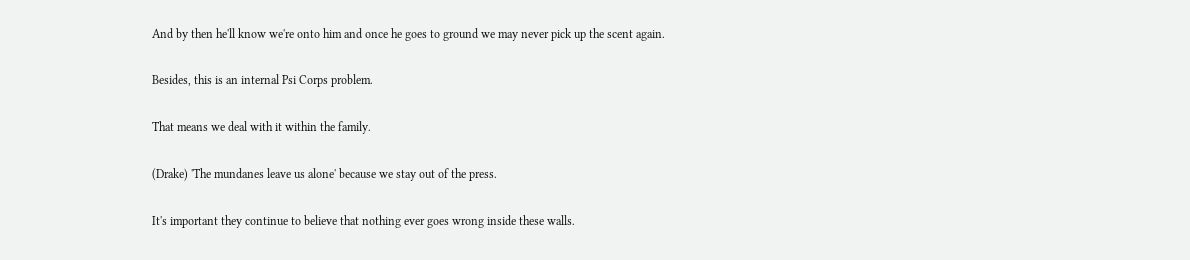And by then he'll know we're onto him and once he goes to ground we may never pick up the scent again.

Besides, this is an internal Psi Corps problem.

That means we deal with it within the family.

(Drake) 'The mundanes leave us alone' because we stay out of the press.

It's important they continue to believe that nothing ever goes wrong inside these walls.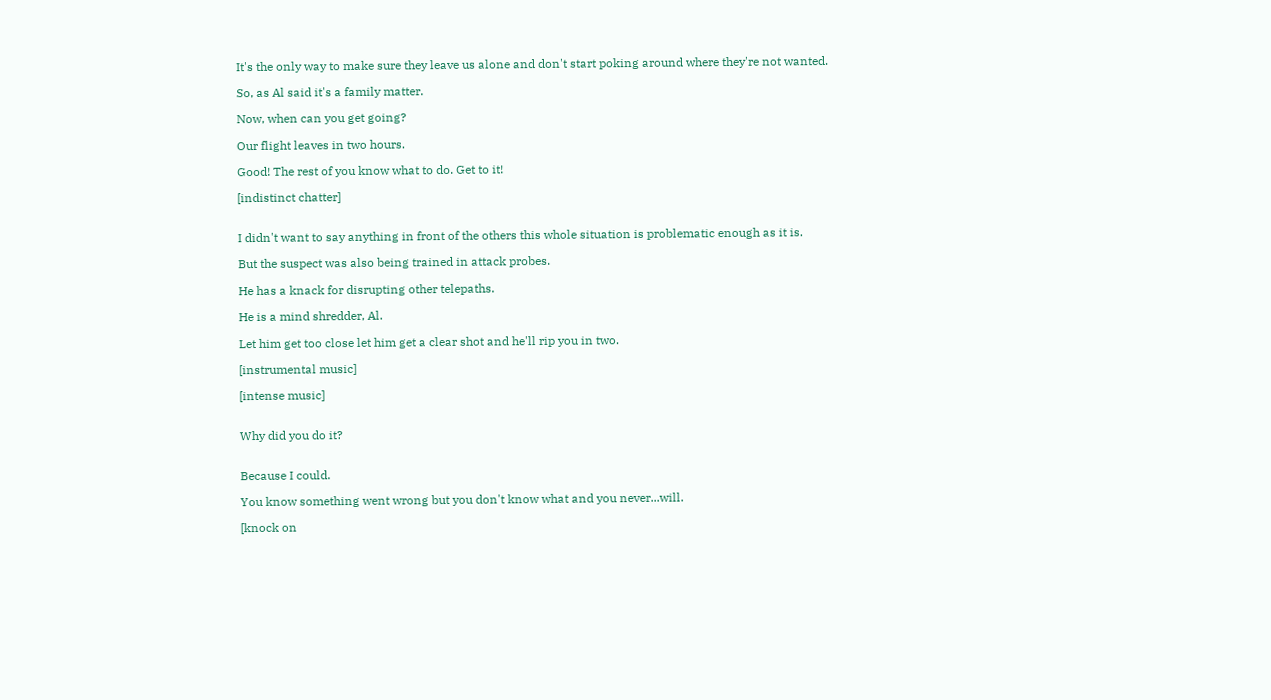It's the only way to make sure they leave us alone and don't start poking around where they're not wanted.

So, as Al said it's a family matter.

Now, when can you get going?

Our flight leaves in two hours.

Good! The rest of you know what to do. Get to it!

[indistinct chatter]


I didn't want to say anything in front of the others this whole situation is problematic enough as it is.

But the suspect was also being trained in attack probes.

He has a knack for disrupting other telepaths.

He is a mind shredder, Al.

Let him get too close let him get a clear shot and he'll rip you in two.

[instrumental music]

[intense music]


Why did you do it?


Because I could.

You know something went wrong but you don't know what and you never...will.

[knock on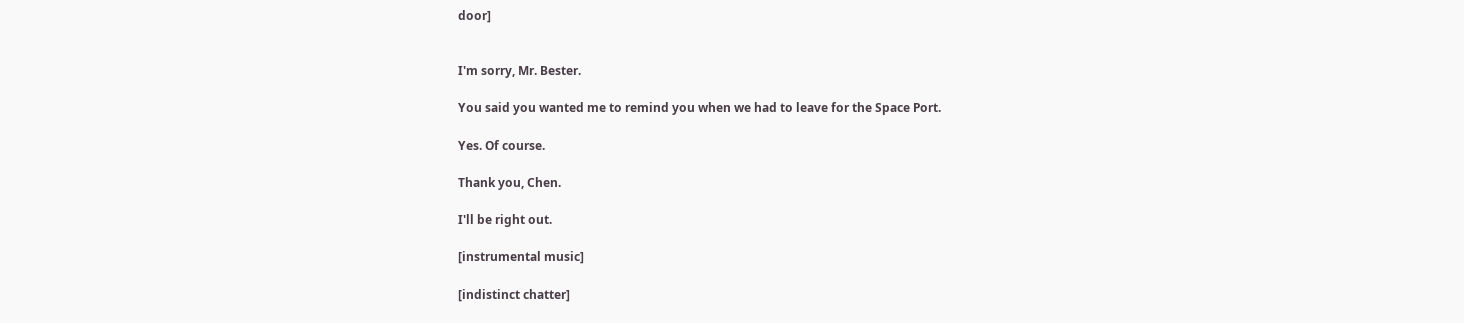door]


I'm sorry, Mr. Bester.

You said you wanted me to remind you when we had to leave for the Space Port.

Yes. Of course.

Thank you, Chen.

I'll be right out.

[instrumental music]

[indistinct chatter]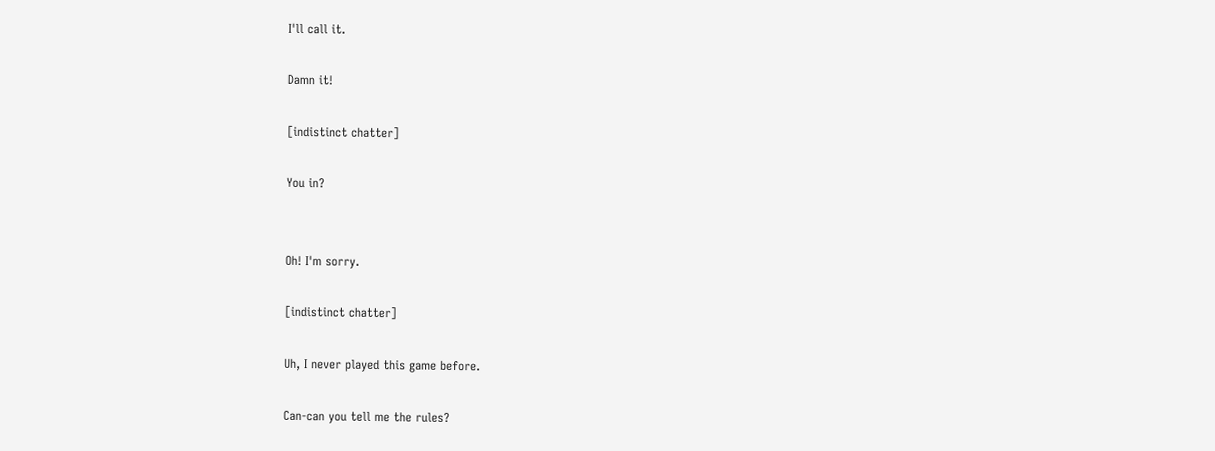I'll call it.

Damn it!

[indistinct chatter]

You in?


Oh! I'm sorry.

[indistinct chatter]

Uh, I never played this game before.

Can-can you tell me the rules?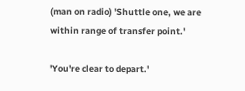(man on radio) 'Shuttle one, we are within range of transfer point.'

'You're clear to depart.'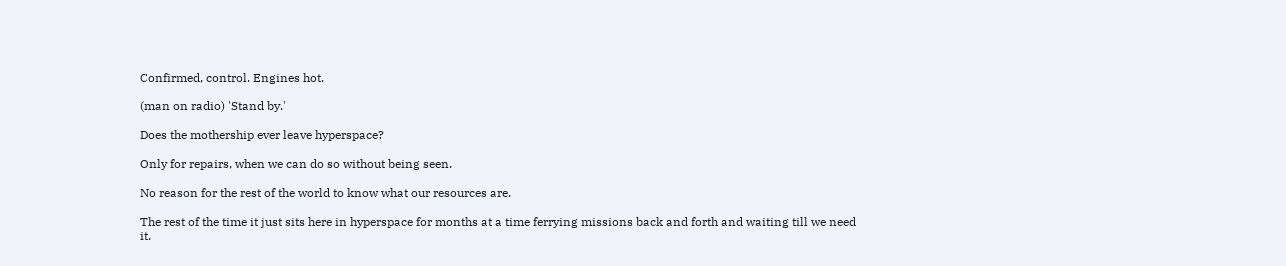Confirmed, control. Engines hot.

(man on radio) 'Stand by.'

Does the mothership ever leave hyperspace?

Only for repairs, when we can do so without being seen.

No reason for the rest of the world to know what our resources are.

The rest of the time it just sits here in hyperspace for months at a time ferrying missions back and forth and waiting till we need it.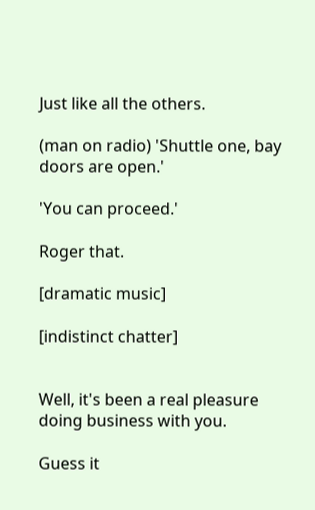Just like all the others.

(man on radio) 'Shuttle one, bay doors are open.'

'You can proceed.'

Roger that.

[dramatic music]

[indistinct chatter]


Well, it's been a real pleasure doing business with you.

Guess it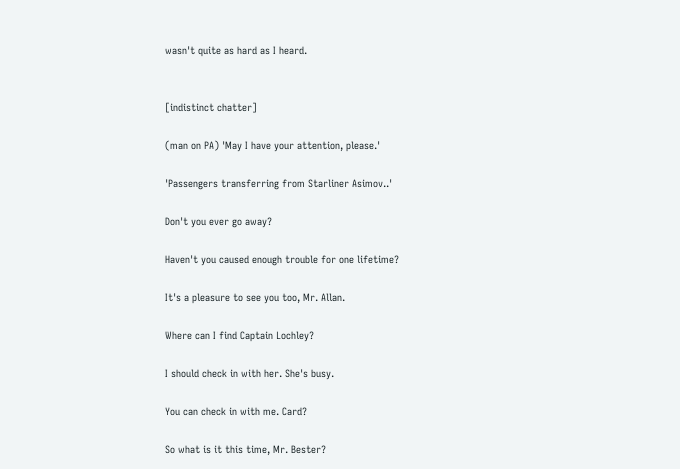wasn't quite as hard as I heard.


[indistinct chatter]

(man on PA) 'May I have your attention, please.'

'Passengers transferring from Starliner Asimov..'

Don't you ever go away?

Haven't you caused enough trouble for one lifetime?

It's a pleasure to see you too, Mr. Allan.

Where can I find Captain Lochley?

I should check in with her. She's busy.

You can check in with me. Card?

So what is it this time, Mr. Bester?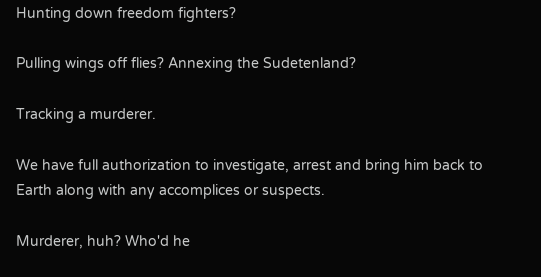Hunting down freedom fighters?

Pulling wings off flies? Annexing the Sudetenland?

Tracking a murderer.

We have full authorization to investigate, arrest and bring him back to Earth along with any accomplices or suspects.

Murderer, huh? Who'd he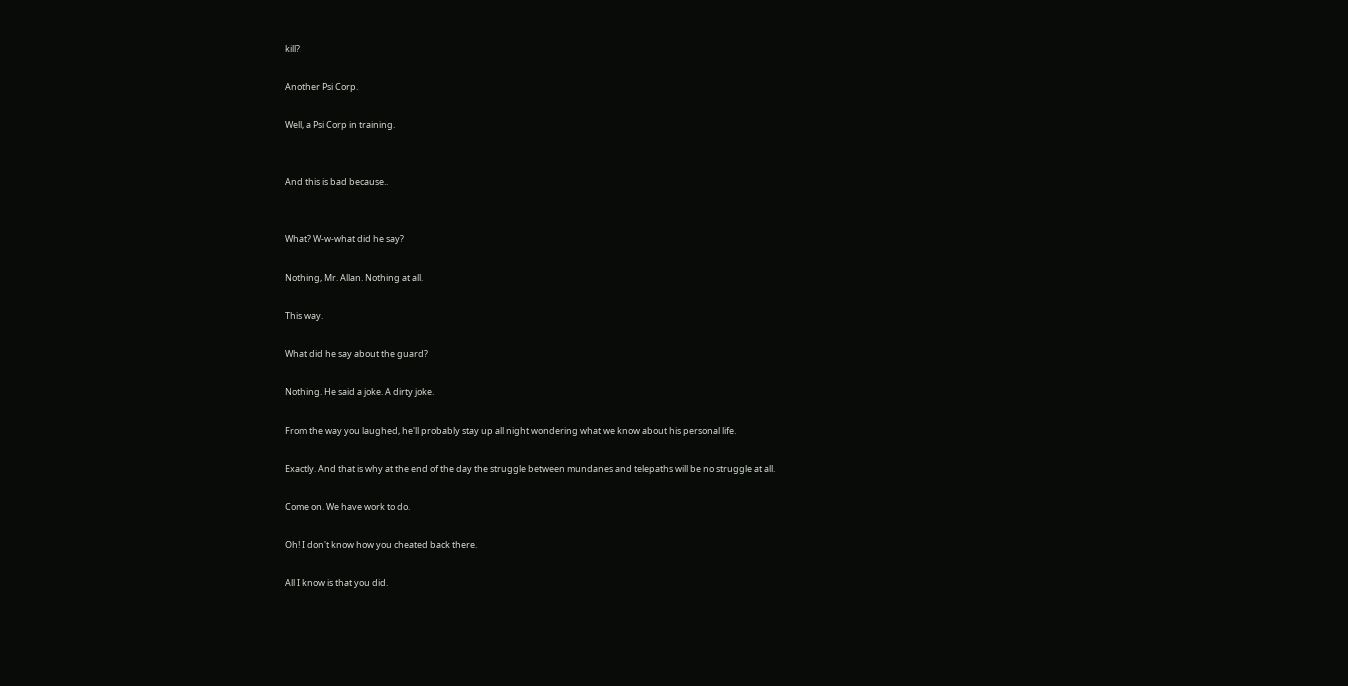kill?

Another Psi Corp.

Well, a Psi Corp in training.


And this is bad because..


What? W-w-what did he say?

Nothing, Mr. Allan. Nothing at all.

This way.

What did he say about the guard?

Nothing. He said a joke. A dirty joke.

From the way you laughed, he'll probably stay up all night wondering what we know about his personal life.

Exactly. And that is why at the end of the day the struggle between mundanes and telepaths will be no struggle at all.

Come on. We have work to do.

Oh! I don't know how you cheated back there.

All I know is that you did.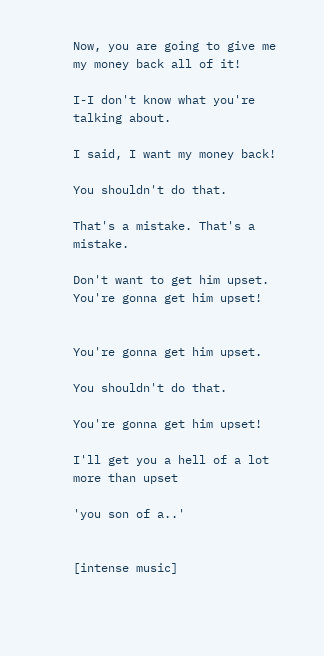Now, you are going to give me my money back all of it!

I-I don't know what you're talking about.

I said, I want my money back!

You shouldn't do that.

That's a mistake. That's a mistake.

Don't want to get him upset. You're gonna get him upset!


You're gonna get him upset.

You shouldn't do that.

You're gonna get him upset!

I'll get you a hell of a lot more than upset

'you son of a..'


[intense music]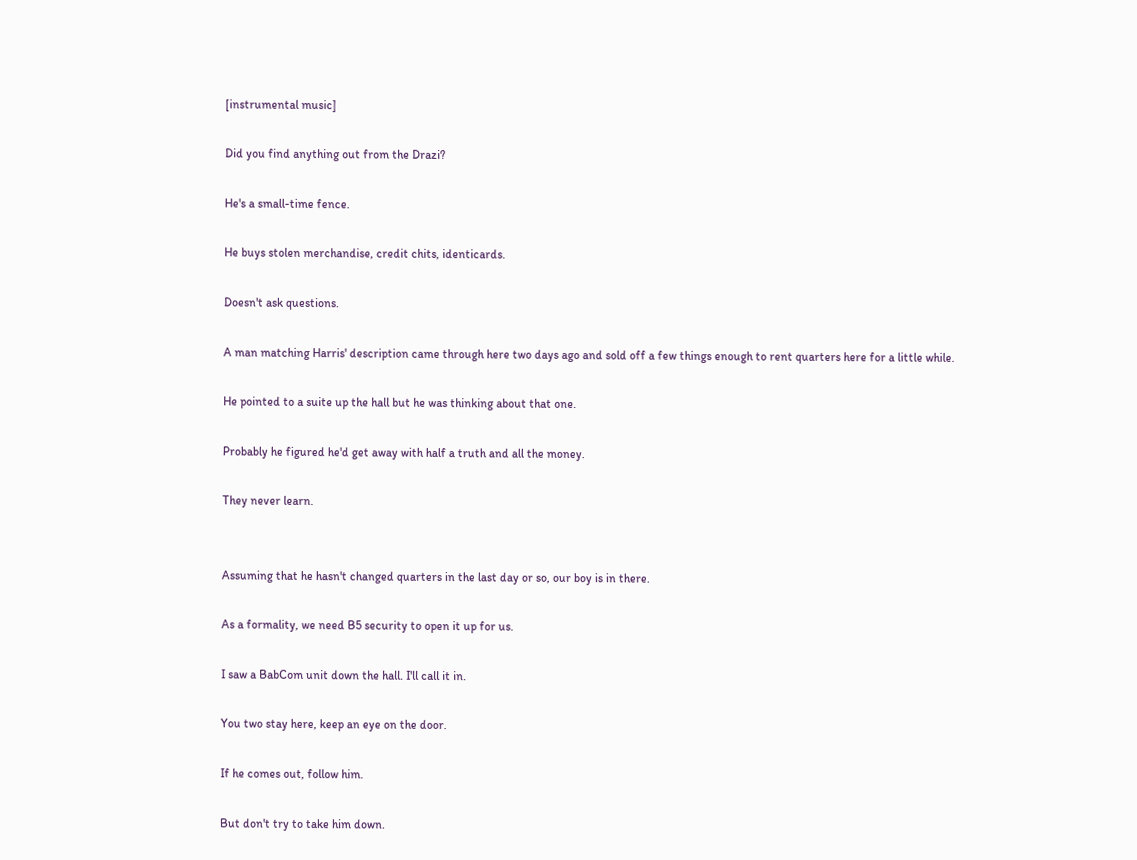[instrumental music]

Did you find anything out from the Drazi?

He's a small-time fence.

He buys stolen merchandise, credit chits, identicards.

Doesn't ask questions.

A man matching Harris' description came through here two days ago and sold off a few things enough to rent quarters here for a little while.

He pointed to a suite up the hall but he was thinking about that one.

Probably he figured he'd get away with half a truth and all the money.

They never learn.


Assuming that he hasn't changed quarters in the last day or so, our boy is in there.

As a formality, we need B5 security to open it up for us.

I saw a BabCom unit down the hall. I'll call it in.

You two stay here, keep an eye on the door.

If he comes out, follow him.

But don't try to take him down.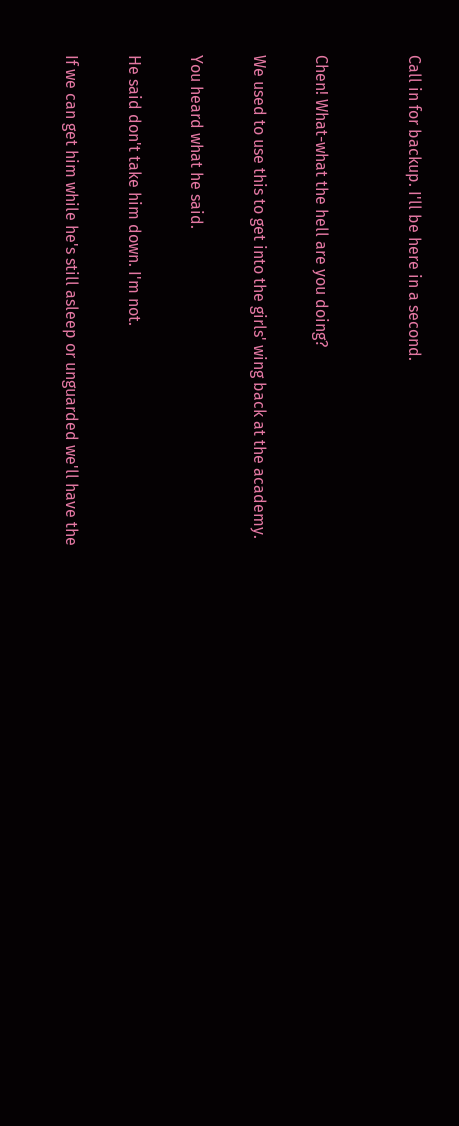Call in for backup. I'll be here in a second.


Chen! What-what the hell are you doing?

We used to use this to get into the girls' wing back at the academy.

You heard what he said.

He said don't take him down. I'm not.

If we can get him while he's still asleep or unguarded we'll have the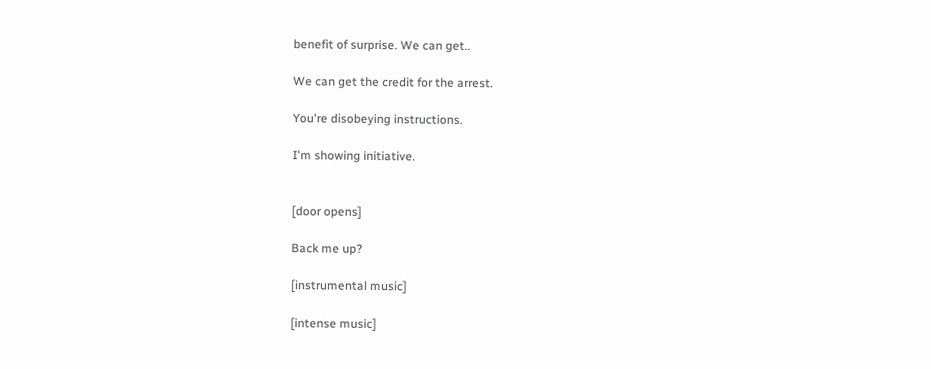benefit of surprise. We can get..

We can get the credit for the arrest.

You're disobeying instructions.

I'm showing initiative.


[door opens]

Back me up?

[instrumental music]

[intense music]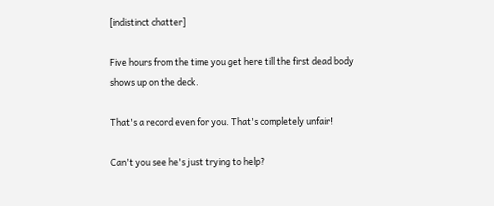[indistinct chatter]

Five hours from the time you get here till the first dead body shows up on the deck.

That's a record even for you. That's completely unfair!

Can't you see he's just trying to help?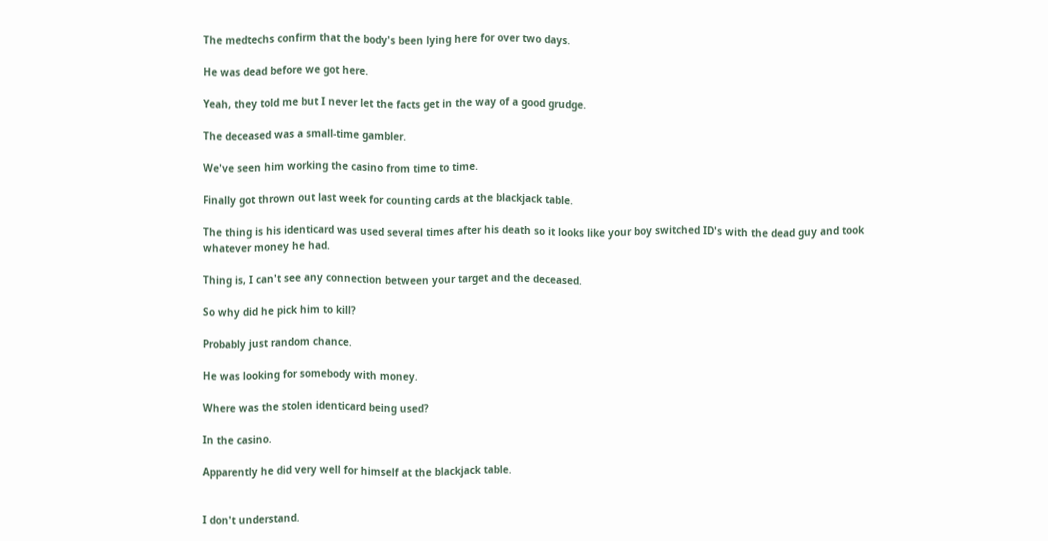The medtechs confirm that the body's been lying here for over two days.

He was dead before we got here.

Yeah, they told me but I never let the facts get in the way of a good grudge.

The deceased was a small-time gambler.

We've seen him working the casino from time to time.

Finally got thrown out last week for counting cards at the blackjack table.

The thing is his identicard was used several times after his death so it looks like your boy switched ID's with the dead guy and took whatever money he had.

Thing is, I can't see any connection between your target and the deceased.

So why did he pick him to kill?

Probably just random chance.

He was looking for somebody with money.

Where was the stolen identicard being used?

In the casino.

Apparently he did very well for himself at the blackjack table.


I don't understand.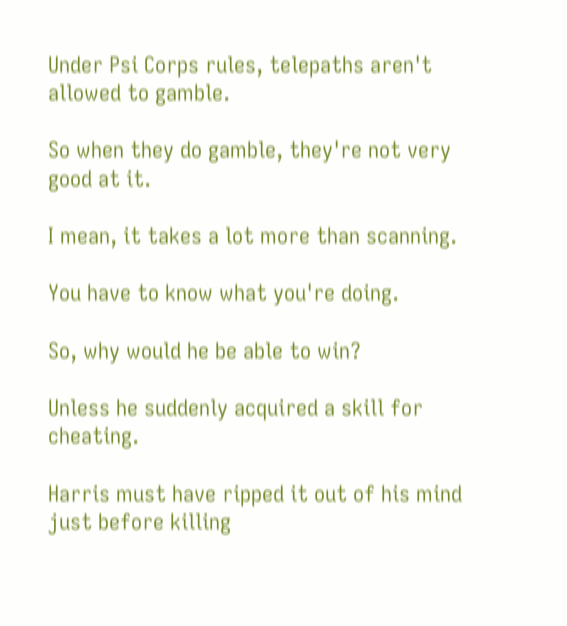Under Psi Corps rules, telepaths aren't allowed to gamble.

So when they do gamble, they're not very good at it.

I mean, it takes a lot more than scanning.

You have to know what you're doing.

So, why would he be able to win?

Unless he suddenly acquired a skill for cheating.

Harris must have ripped it out of his mind just before killing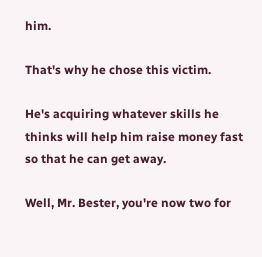him.

That's why he chose this victim.

He's acquiring whatever skills he thinks will help him raise money fast so that he can get away.

Well, Mr. Bester, you're now two for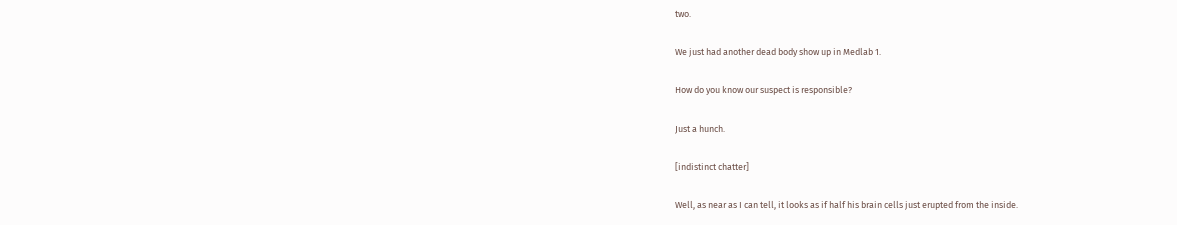two.

We just had another dead body show up in Medlab 1.

How do you know our suspect is responsible?

Just a hunch.

[indistinct chatter]

Well, as near as I can tell, it looks as if half his brain cells just erupted from the inside.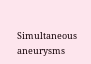Simultaneous aneurysms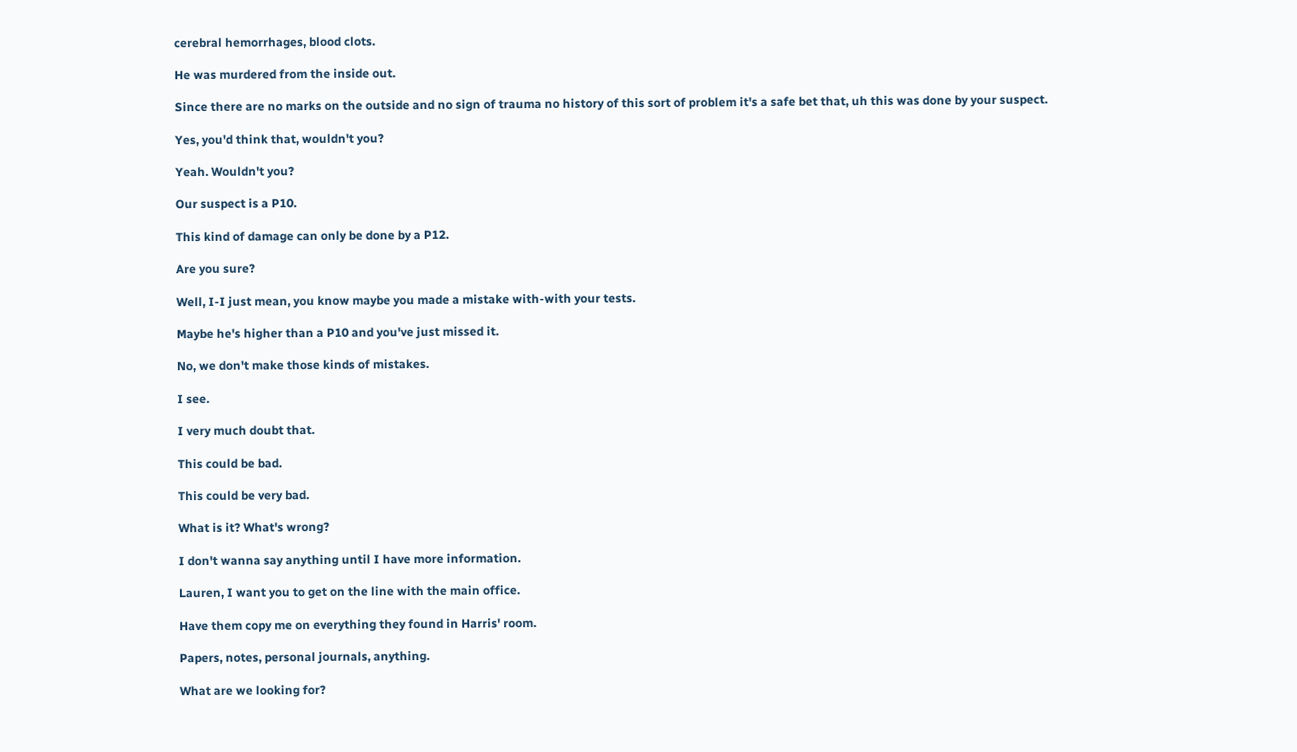cerebral hemorrhages, blood clots.

He was murdered from the inside out.

Since there are no marks on the outside and no sign of trauma no history of this sort of problem it's a safe bet that, uh this was done by your suspect.

Yes, you'd think that, wouldn't you?

Yeah. Wouldn't you?

Our suspect is a P10.

This kind of damage can only be done by a P12.

Are you sure?

Well, I-I just mean, you know maybe you made a mistake with-with your tests.

Maybe he's higher than a P10 and you've just missed it.

No, we don't make those kinds of mistakes.

I see.

I very much doubt that.

This could be bad.

This could be very bad.

What is it? What's wrong?

I don't wanna say anything until I have more information.

Lauren, I want you to get on the line with the main office.

Have them copy me on everything they found in Harris' room.

Papers, notes, personal journals, anything.

What are we looking for?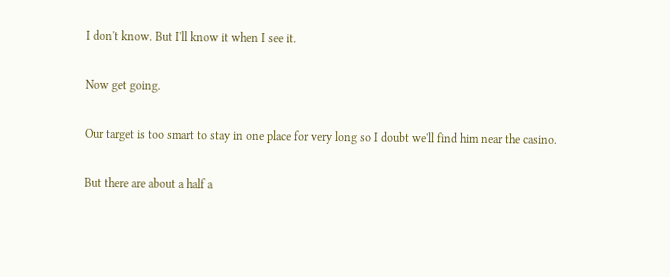I don't know. But I'll know it when I see it.

Now get going.

Our target is too smart to stay in one place for very long so I doubt we'll find him near the casino.

But there are about a half a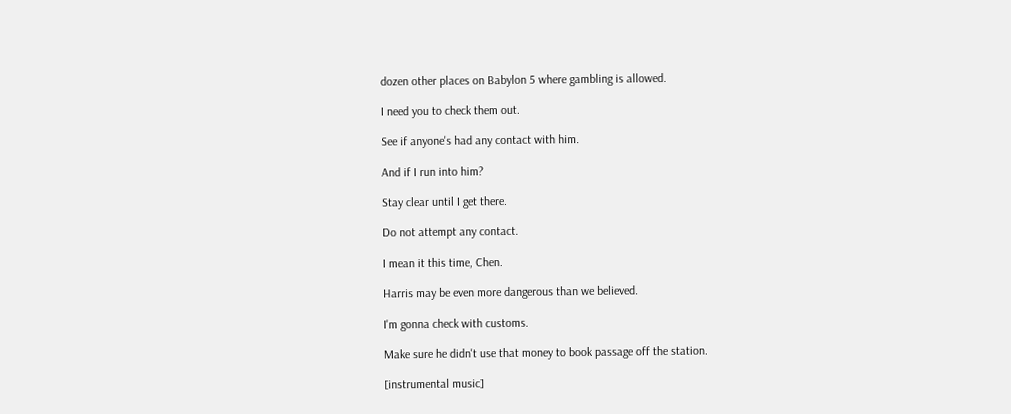dozen other places on Babylon 5 where gambling is allowed.

I need you to check them out.

See if anyone's had any contact with him.

And if I run into him?

Stay clear until I get there.

Do not attempt any contact.

I mean it this time, Chen.

Harris may be even more dangerous than we believed.

I'm gonna check with customs.

Make sure he didn't use that money to book passage off the station.

[instrumental music]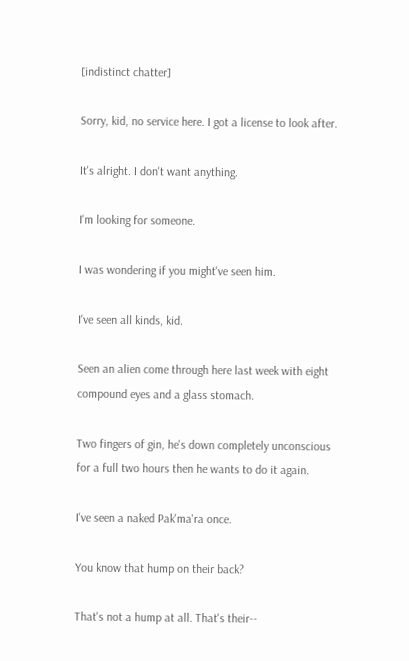[indistinct chatter]

Sorry, kid, no service here. I got a license to look after.

It's alright. I don't want anything.

I'm looking for someone.

I was wondering if you might've seen him.

I've seen all kinds, kid.

Seen an alien come through here last week with eight compound eyes and a glass stomach.

Two fingers of gin, he's down completely unconscious for a full two hours then he wants to do it again.

I've seen a naked Pak'ma'ra once.

You know that hump on their back?

That's not a hump at all. That's their--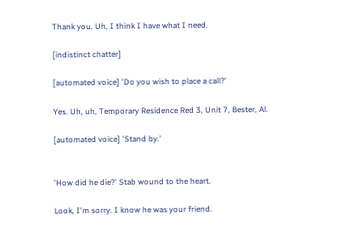Thank you. Uh, I think I have what I need.

[indistinct chatter]

[automated voice] 'Do you wish to place a call?'

Yes. Uh, uh, Temporary Residence Red 3, Unit 7, Bester, Al.

[automated voice] 'Stand by.'


'How did he die?' Stab wound to the heart.

Look, I'm sorry. I know he was your friend.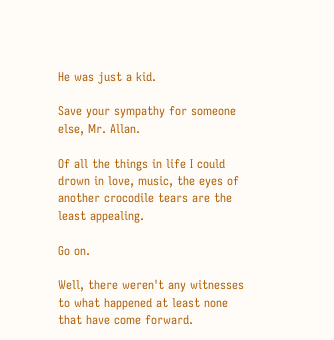He was just a kid.

Save your sympathy for someone else, Mr. Allan.

Of all the things in life I could drown in love, music, the eyes of another crocodile tears are the least appealing.

Go on.

Well, there weren't any witnesses to what happened at least none that have come forward.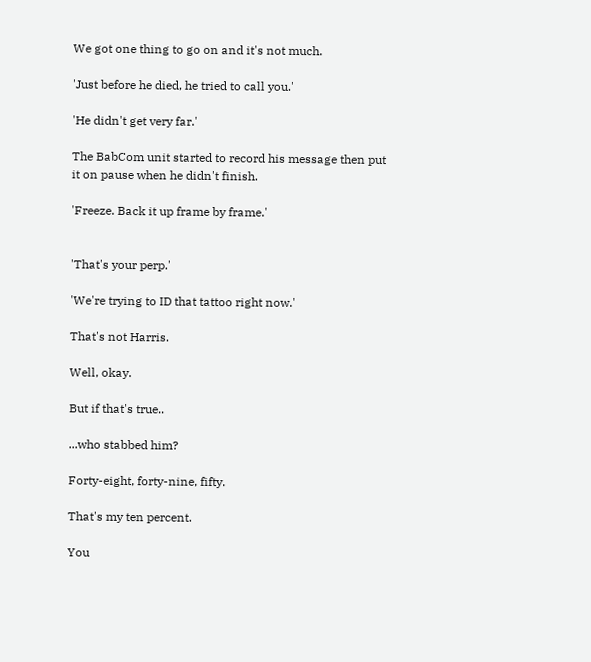We got one thing to go on and it's not much.

'Just before he died, he tried to call you.'

'He didn't get very far.'

The BabCom unit started to record his message then put it on pause when he didn't finish.

'Freeze. Back it up frame by frame.'


'That's your perp.'

'We're trying to ID that tattoo right now.'

That's not Harris.

Well, okay.

But if that's true..

...who stabbed him?

Forty-eight, forty-nine, fifty.

That's my ten percent.

You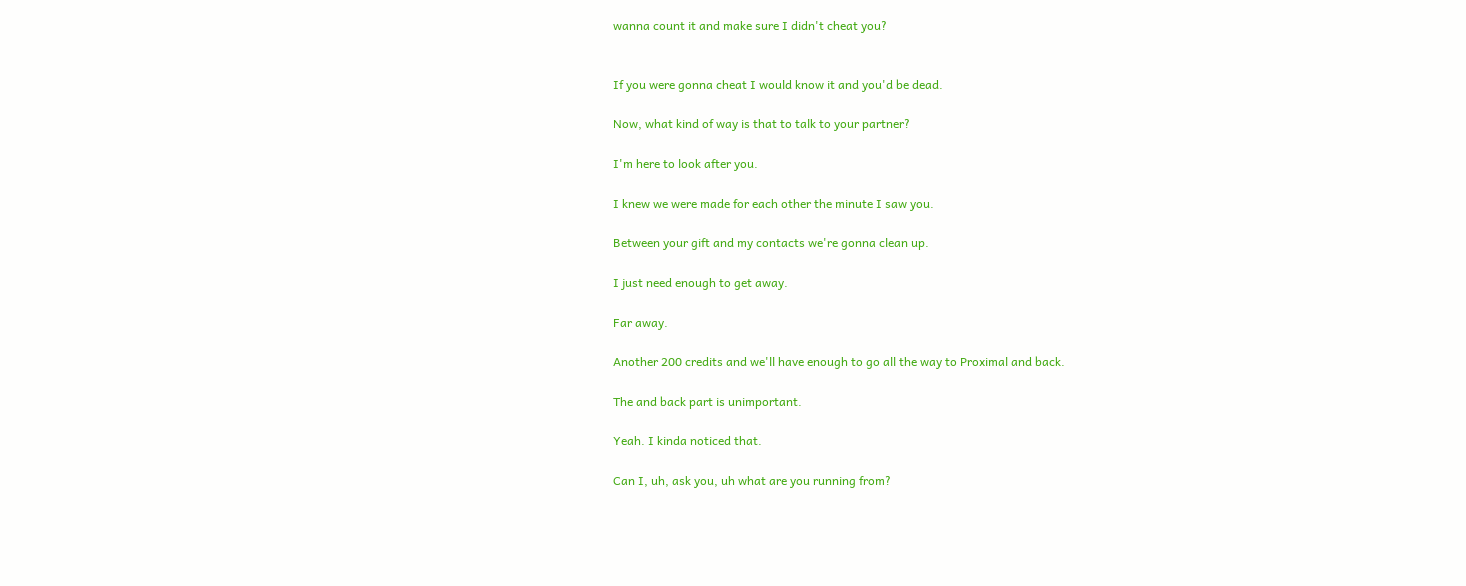wanna count it and make sure I didn't cheat you?


If you were gonna cheat I would know it and you'd be dead.

Now, what kind of way is that to talk to your partner?

I'm here to look after you.

I knew we were made for each other the minute I saw you.

Between your gift and my contacts we're gonna clean up.

I just need enough to get away.

Far away.

Another 200 credits and we'll have enough to go all the way to Proximal and back.

The and back part is unimportant.

Yeah. I kinda noticed that.

Can I, uh, ask you, uh what are you running from?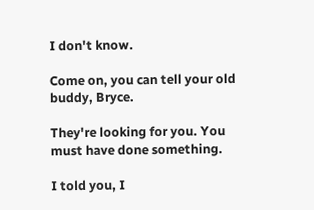I don't know.

Come on, you can tell your old buddy, Bryce.

They're looking for you. You must have done something.

I told you, I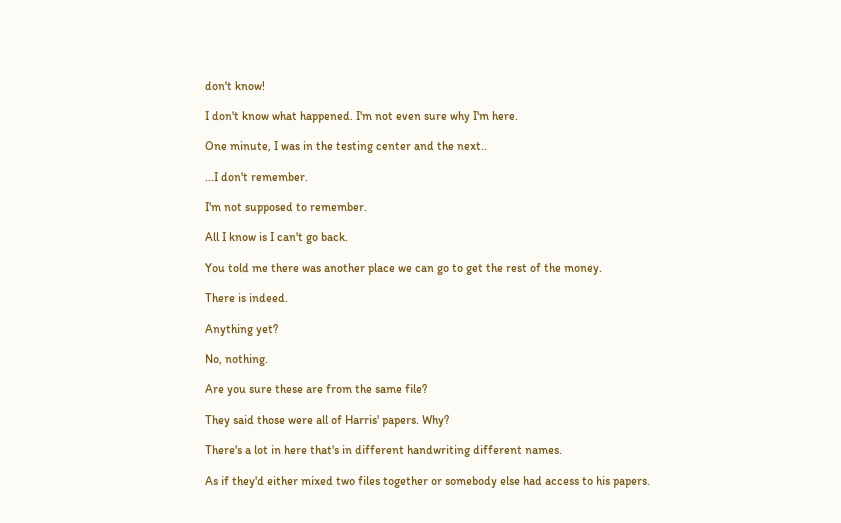don't know!

I don't know what happened. I'm not even sure why I'm here.

One minute, I was in the testing center and the next..

...I don't remember.

I'm not supposed to remember.

All I know is I can't go back.

You told me there was another place we can go to get the rest of the money.

There is indeed.

Anything yet?

No, nothing.

Are you sure these are from the same file?

They said those were all of Harris' papers. Why?

There's a lot in here that's in different handwriting different names.

As if they'd either mixed two files together or somebody else had access to his papers.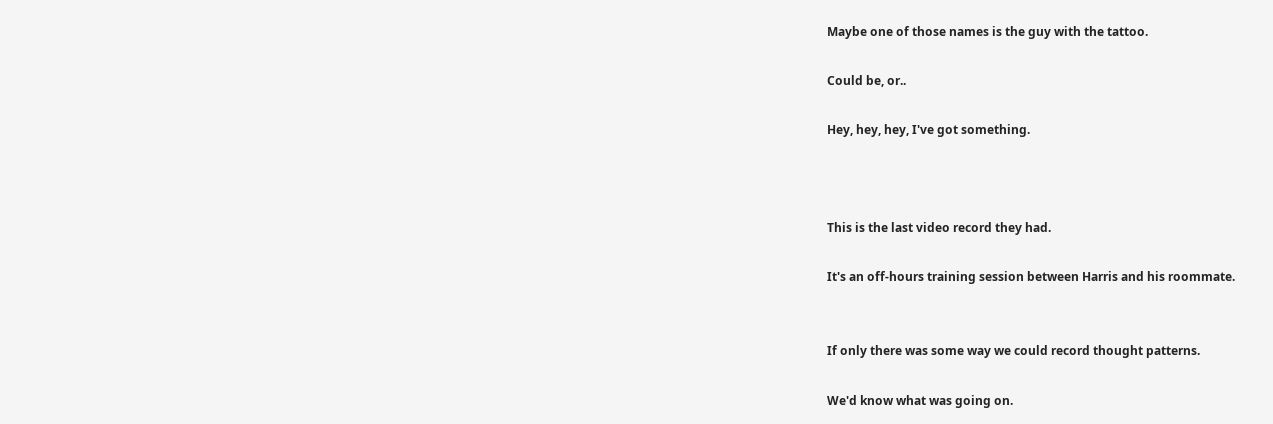Maybe one of those names is the guy with the tattoo.

Could be, or..

Hey, hey, hey, I've got something.



This is the last video record they had.

It's an off-hours training session between Harris and his roommate.


If only there was some way we could record thought patterns.

We'd know what was going on.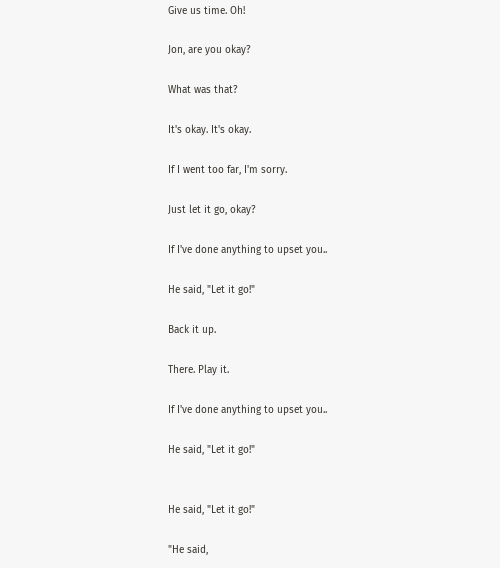Give us time. Oh!

Jon, are you okay?

What was that?

It's okay. It's okay.

If I went too far, I'm sorry.

Just let it go, okay?

If I've done anything to upset you..

He said, "Let it go!"

Back it up.

There. Play it.

If I've done anything to upset you..

He said, "Let it go!"


He said, "Let it go!"

"He said,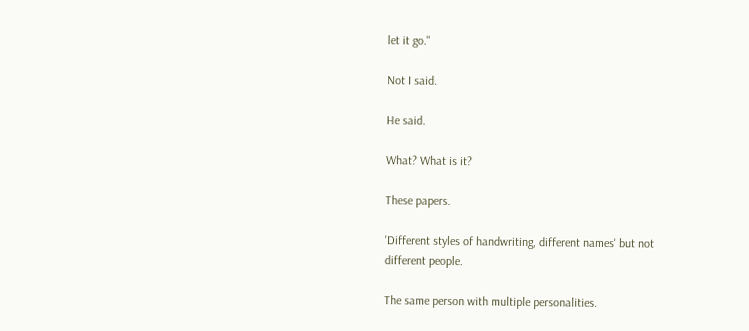let it go."

Not I said.

He said.

What? What is it?

These papers.

'Different styles of handwriting, different names' but not different people.

The same person with multiple personalities.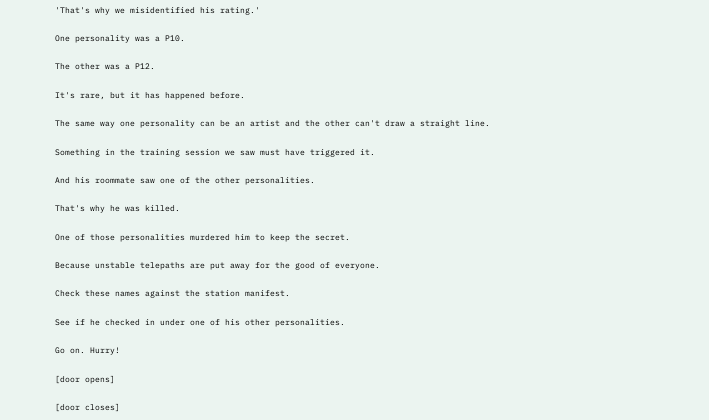'That's why we misidentified his rating.'

One personality was a P10.

The other was a P12.

It's rare, but it has happened before.

The same way one personality can be an artist and the other can't draw a straight line.

Something in the training session we saw must have triggered it.

And his roommate saw one of the other personalities.

That's why he was killed.

One of those personalities murdered him to keep the secret.

Because unstable telepaths are put away for the good of everyone.

Check these names against the station manifest.

See if he checked in under one of his other personalities.

Go on. Hurry!

[door opens]

[door closes]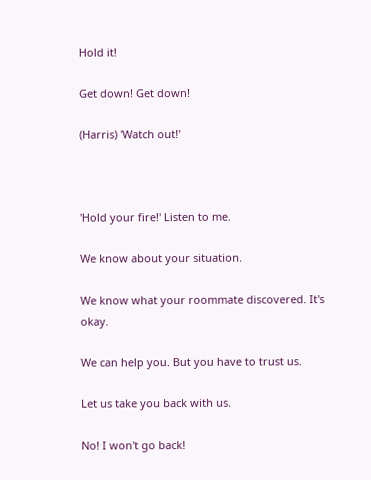Hold it!

Get down! Get down!

(Harris) 'Watch out!'



'Hold your fire!' Listen to me.

We know about your situation.

We know what your roommate discovered. It's okay.

We can help you. But you have to trust us.

Let us take you back with us.

No! I won't go back!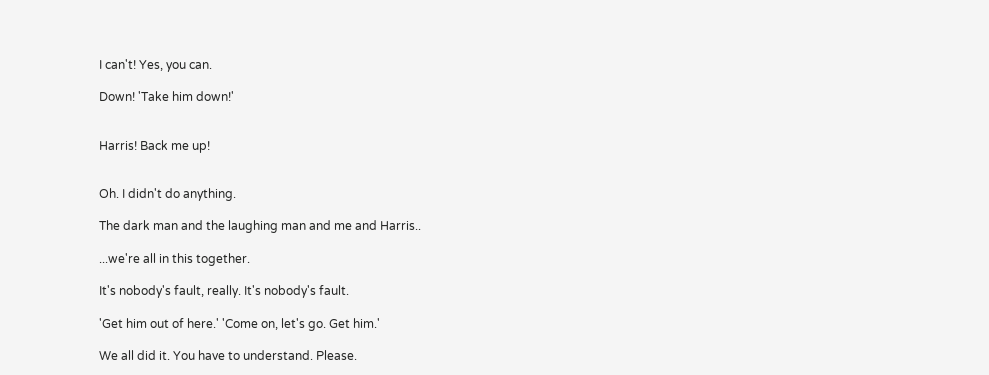I can't! Yes, you can.

Down! 'Take him down!'


Harris! Back me up!


Oh. I didn't do anything.

The dark man and the laughing man and me and Harris..

...we're all in this together.

It's nobody's fault, really. It's nobody's fault.

'Get him out of here.' 'Come on, let's go. Get him.'

We all did it. You have to understand. Please.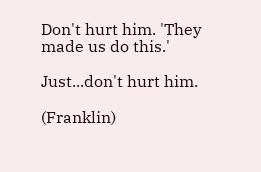Don't hurt him. 'They made us do this.'

Just...don't hurt him.

(Franklin)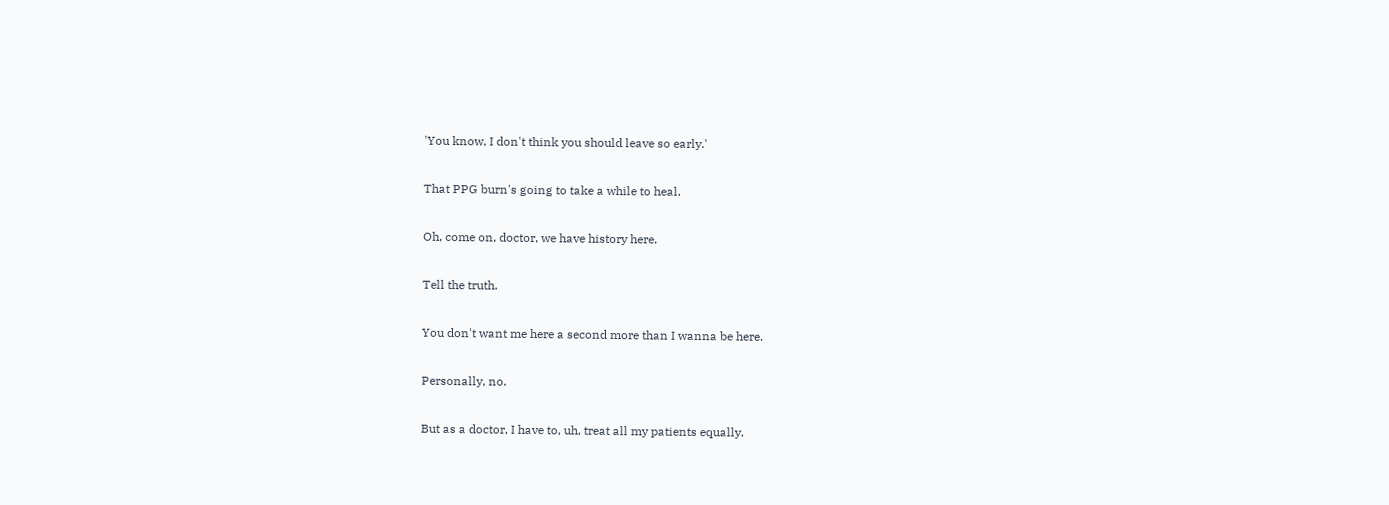'You know, I don't think you should leave so early.'

That PPG burn's going to take a while to heal.

Oh, come on, doctor, we have history here.

Tell the truth.

You don't want me here a second more than I wanna be here.

Personally, no.

But as a doctor, I have to, uh, treat all my patients equally.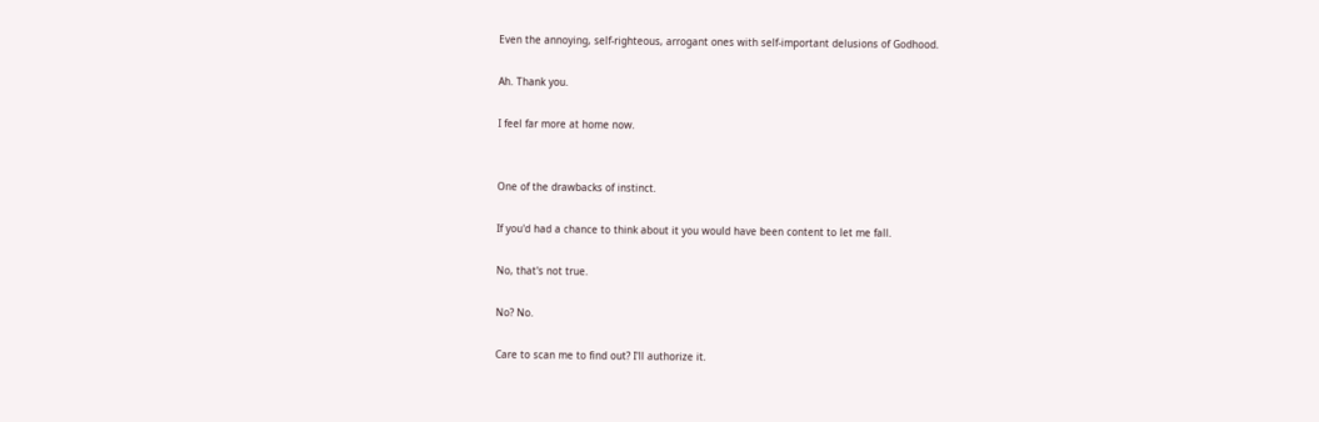Even the annoying, self-righteous, arrogant ones with self-important delusions of Godhood.

Ah. Thank you.

I feel far more at home now.


One of the drawbacks of instinct.

If you'd had a chance to think about it you would have been content to let me fall.

No, that's not true.

No? No.

Care to scan me to find out? I'll authorize it.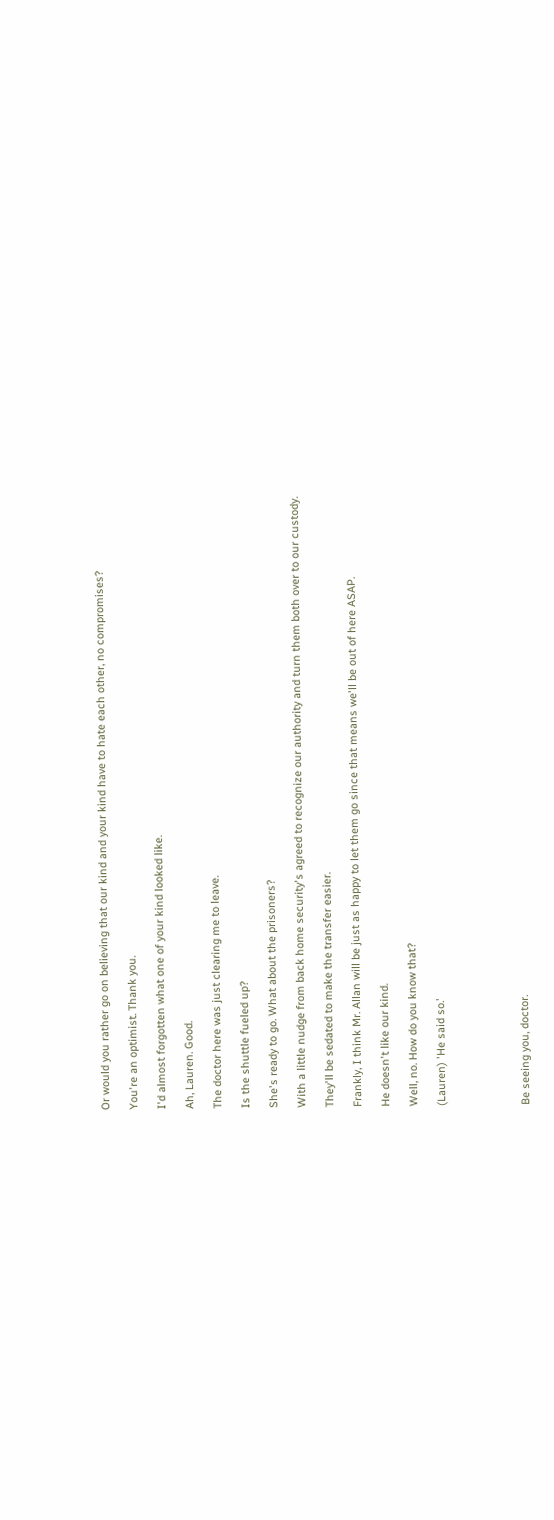Or would you rather go on believing that our kind and your kind have to hate each other, no compromises?

You're an optimist. Thank you.

I'd almost forgotten what one of your kind looked like.

Ah, Lauren. Good.

The doctor here was just clearing me to leave.

Is the shuttle fueled up?

She's ready to go. What about the prisoners?

With a little nudge from back home security's agreed to recognize our authority and turn them both over to our custody.

They'll be sedated to make the transfer easier.

Frankly, I think Mr. Allan will be just as happy to let them go since that means we'll be out of here ASAP.

He doesn't like our kind.

Well, no. How do you know that?

(Lauren) 'He said so.'





Be seeing you, doctor.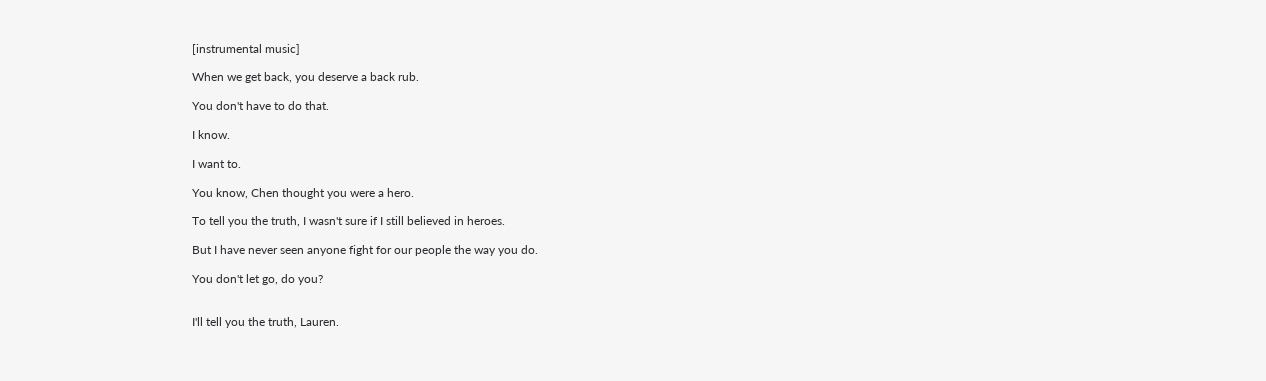[instrumental music]

When we get back, you deserve a back rub.

You don't have to do that.

I know.

I want to.

You know, Chen thought you were a hero.

To tell you the truth, I wasn't sure if I still believed in heroes.

But I have never seen anyone fight for our people the way you do.

You don't let go, do you?


I'll tell you the truth, Lauren.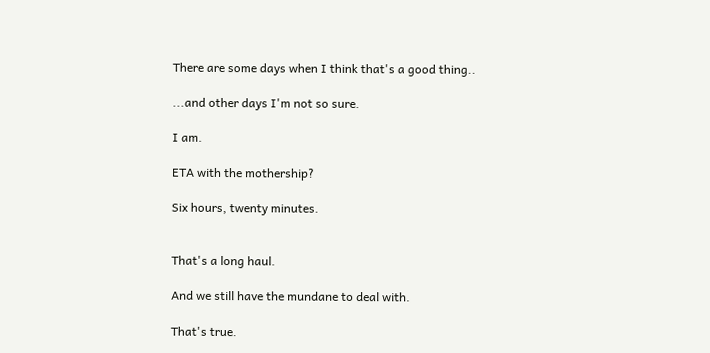There are some days when I think that's a good thing..

...and other days I'm not so sure.

I am.

ETA with the mothership?

Six hours, twenty minutes.


That's a long haul.

And we still have the mundane to deal with.

That's true.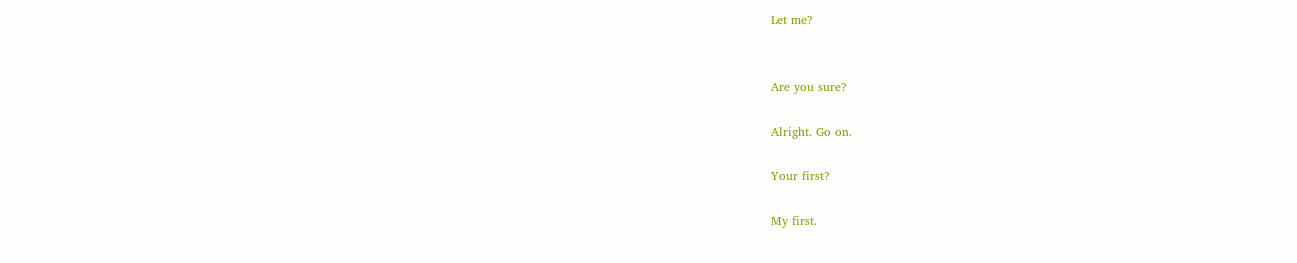Let me?


Are you sure?

Alright. Go on.

Your first?

My first.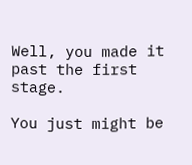Well, you made it past the first stage.

You just might be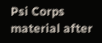Psi Corps material after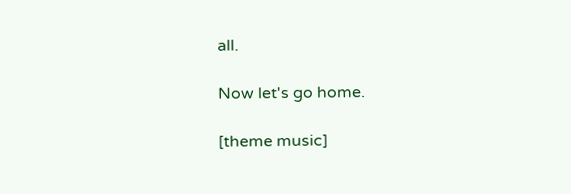all.

Now let's go home.

[theme music]